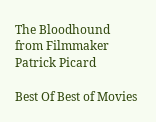The Bloodhound from Filmmaker Patrick Picard

Best Of Best of Movies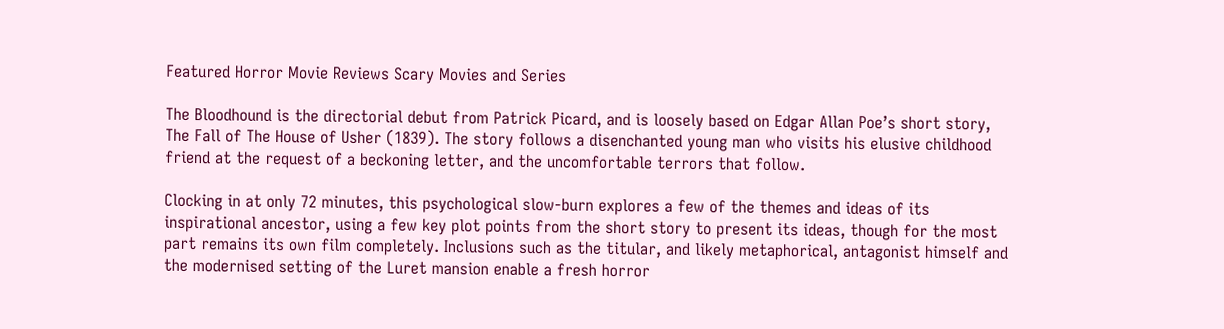Featured Horror Movie Reviews Scary Movies and Series

The Bloodhound is the directorial debut from Patrick Picard, and is loosely based on Edgar Allan Poe’s short story, The Fall of The House of Usher (1839). The story follows a disenchanted young man who visits his elusive childhood friend at the request of a beckoning letter, and the uncomfortable terrors that follow.

Clocking in at only 72 minutes, this psychological slow-burn explores a few of the themes and ideas of its inspirational ancestor, using a few key plot points from the short story to present its ideas, though for the most part remains its own film completely. Inclusions such as the titular, and likely metaphorical, antagonist himself and the modernised setting of the Luret mansion enable a fresh horror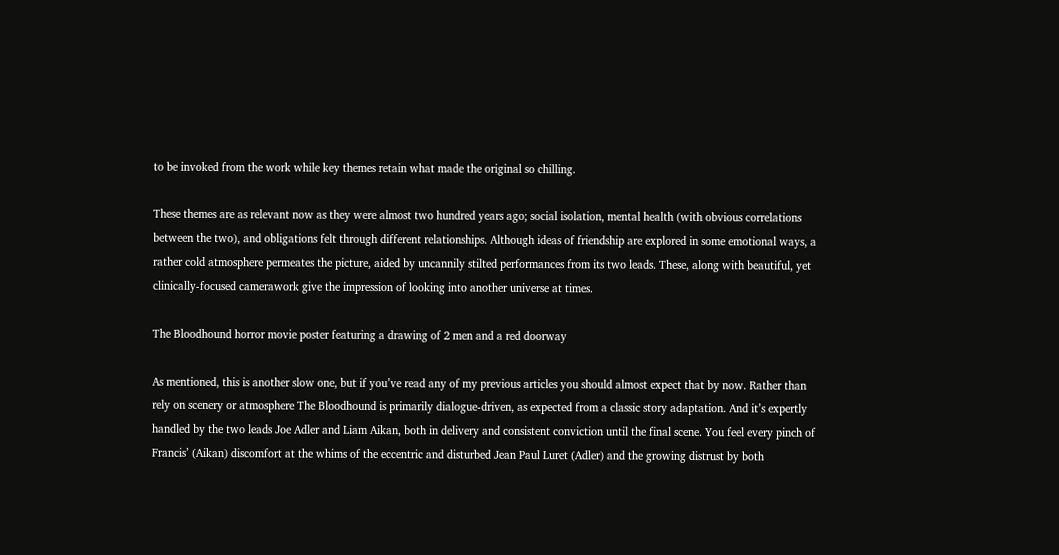to be invoked from the work while key themes retain what made the original so chilling.

These themes are as relevant now as they were almost two hundred years ago; social isolation, mental health (with obvious correlations between the two), and obligations felt through different relationships. Although ideas of friendship are explored in some emotional ways, a rather cold atmosphere permeates the picture, aided by uncannily stilted performances from its two leads. These, along with beautiful, yet clinically-focused camerawork give the impression of looking into another universe at times.

The Bloodhound horror movie poster featuring a drawing of 2 men and a red doorway

As mentioned, this is another slow one, but if you’ve read any of my previous articles you should almost expect that by now. Rather than rely on scenery or atmosphere The Bloodhound is primarily dialogue-driven, as expected from a classic story adaptation. And it’s expertly handled by the two leads Joe Adler and Liam Aikan, both in delivery and consistent conviction until the final scene. You feel every pinch of Francis’ (Aikan) discomfort at the whims of the eccentric and disturbed Jean Paul Luret (Adler) and the growing distrust by both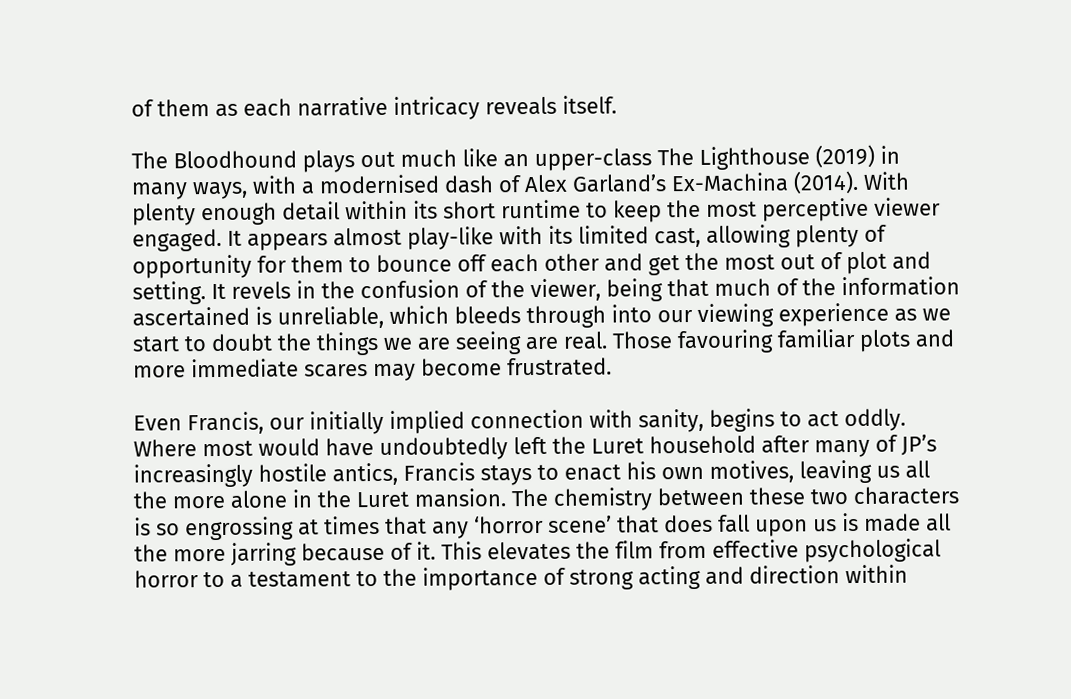of them as each narrative intricacy reveals itself.

The Bloodhound plays out much like an upper-class The Lighthouse (2019) in many ways, with a modernised dash of Alex Garland’s Ex-Machina (2014). With plenty enough detail within its short runtime to keep the most perceptive viewer engaged. It appears almost play-like with its limited cast, allowing plenty of opportunity for them to bounce off each other and get the most out of plot and setting. It revels in the confusion of the viewer, being that much of the information ascertained is unreliable, which bleeds through into our viewing experience as we start to doubt the things we are seeing are real. Those favouring familiar plots and more immediate scares may become frustrated.

Even Francis, our initially implied connection with sanity, begins to act oddly. Where most would have undoubtedly left the Luret household after many of JP’s increasingly hostile antics, Francis stays to enact his own motives, leaving us all the more alone in the Luret mansion. The chemistry between these two characters is so engrossing at times that any ‘horror scene’ that does fall upon us is made all the more jarring because of it. This elevates the film from effective psychological horror to a testament to the importance of strong acting and direction within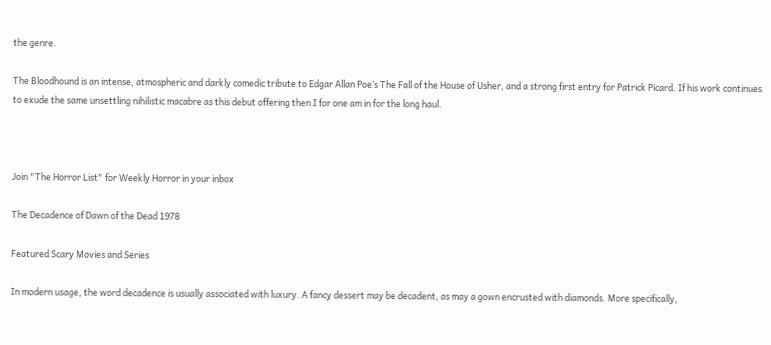the genre.

The Bloodhound is an intense, atmospheric and darkly comedic tribute to Edgar Allan Poe’s The Fall of the House of Usher, and a strong first entry for Patrick Picard. If his work continues to exude the same unsettling nihilistic macabre as this debut offering then I for one am in for the long haul.



Join "The Horror List" for Weekly Horror in your inbox

The Decadence of Dawn of the Dead 1978

Featured Scary Movies and Series

In modern usage, the word decadence is usually associated with luxury. A fancy dessert may be decadent, as may a gown encrusted with diamonds. More specifically,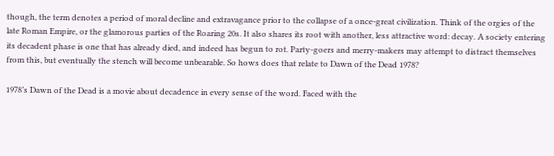though, the term denotes a period of moral decline and extravagance prior to the collapse of a once-great civilization. Think of the orgies of the late Roman Empire, or the glamorous parties of the Roaring 20s. It also shares its root with another, less attractive word: decay. A society entering its decadent phase is one that has already died, and indeed has begun to rot. Party-goers and merry-makers may attempt to distract themselves from this, but eventually the stench will become unbearable. So hows does that relate to Dawn of the Dead 1978?

1978’s Dawn of the Dead is a movie about decadence in every sense of the word. Faced with the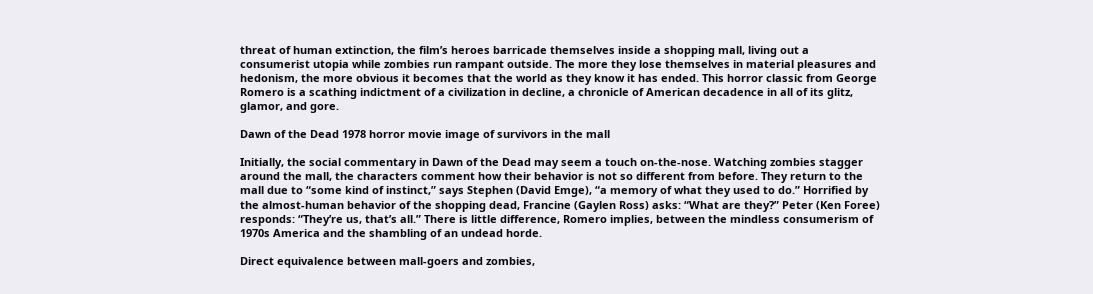threat of human extinction, the film’s heroes barricade themselves inside a shopping mall, living out a consumerist utopia while zombies run rampant outside. The more they lose themselves in material pleasures and hedonism, the more obvious it becomes that the world as they know it has ended. This horror classic from George Romero is a scathing indictment of a civilization in decline, a chronicle of American decadence in all of its glitz, glamor, and gore.

Dawn of the Dead 1978 horror movie image of survivors in the mall

Initially, the social commentary in Dawn of the Dead may seem a touch on-the-nose. Watching zombies stagger around the mall, the characters comment how their behavior is not so different from before. They return to the mall due to “some kind of instinct,” says Stephen (David Emge), “a memory of what they used to do.” Horrified by the almost-human behavior of the shopping dead, Francine (Gaylen Ross) asks: “What are they?” Peter (Ken Foree) responds: “They’re us, that’s all.” There is little difference, Romero implies, between the mindless consumerism of 1970s America and the shambling of an undead horde.

Direct equivalence between mall-goers and zombies,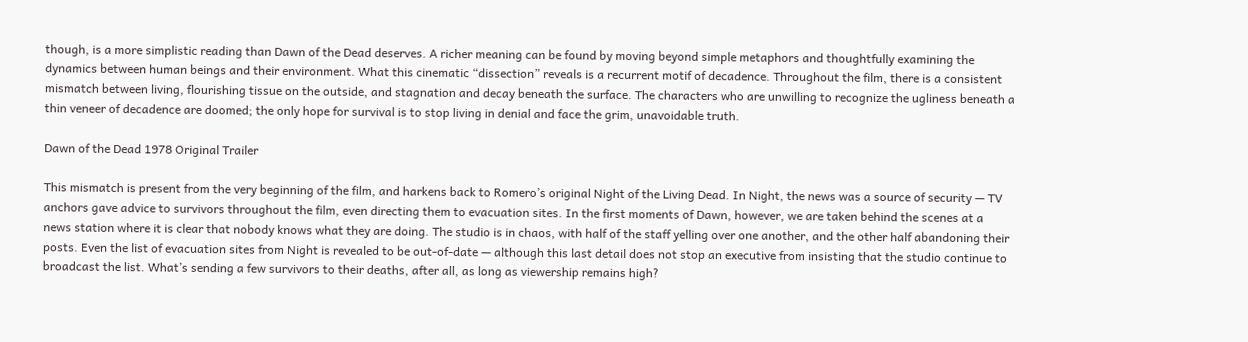though, is a more simplistic reading than Dawn of the Dead deserves. A richer meaning can be found by moving beyond simple metaphors and thoughtfully examining the dynamics between human beings and their environment. What this cinematic “dissection” reveals is a recurrent motif of decadence. Throughout the film, there is a consistent mismatch between living, flourishing tissue on the outside, and stagnation and decay beneath the surface. The characters who are unwilling to recognize the ugliness beneath a thin veneer of decadence are doomed; the only hope for survival is to stop living in denial and face the grim, unavoidable truth.

Dawn of the Dead 1978 Original Trailer

This mismatch is present from the very beginning of the film, and harkens back to Romero’s original Night of the Living Dead. In Night, the news was a source of security — TV anchors gave advice to survivors throughout the film, even directing them to evacuation sites. In the first moments of Dawn, however, we are taken behind the scenes at a news station where it is clear that nobody knows what they are doing. The studio is in chaos, with half of the staff yelling over one another, and the other half abandoning their posts. Even the list of evacuation sites from Night is revealed to be out-of-date — although this last detail does not stop an executive from insisting that the studio continue to broadcast the list. What’s sending a few survivors to their deaths, after all, as long as viewership remains high?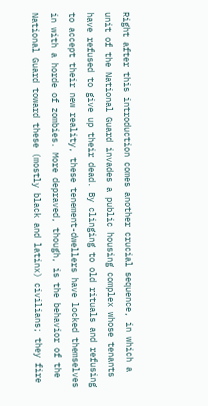Right after this introduction comes another crucial sequence, in which a unit of the National Guard invades a public housing complex whose tenants have refused to give up their dead. By clinging to old rituals and refusing to accept their new reality, these tenement-dwellers have locked themselves in with a horde of zombies. More depraved, though, is the behavior of the National Guard toward these (mostly black and latinx) civilians; they fire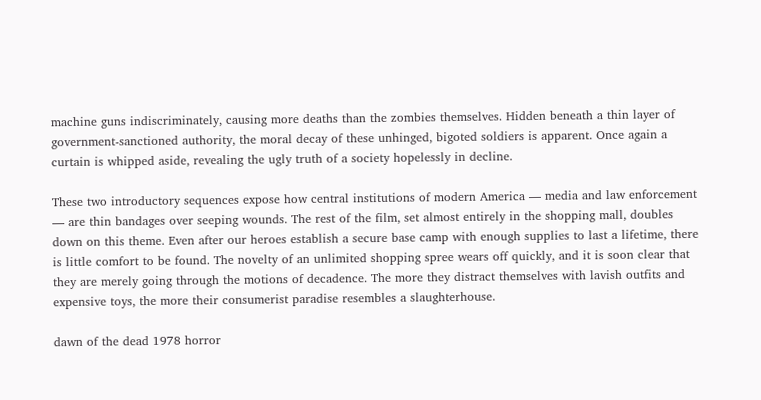machine guns indiscriminately, causing more deaths than the zombies themselves. Hidden beneath a thin layer of government-sanctioned authority, the moral decay of these unhinged, bigoted soldiers is apparent. Once again a curtain is whipped aside, revealing the ugly truth of a society hopelessly in decline.

These two introductory sequences expose how central institutions of modern America — media and law enforcement — are thin bandages over seeping wounds. The rest of the film, set almost entirely in the shopping mall, doubles down on this theme. Even after our heroes establish a secure base camp with enough supplies to last a lifetime, there is little comfort to be found. The novelty of an unlimited shopping spree wears off quickly, and it is soon clear that they are merely going through the motions of decadence. The more they distract themselves with lavish outfits and expensive toys, the more their consumerist paradise resembles a slaughterhouse.

dawn of the dead 1978 horror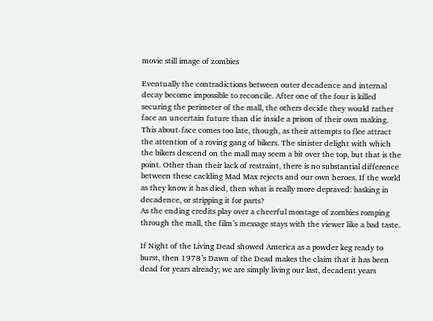movie still image of zombies

Eventually the contradictions between outer decadence and internal decay become impossible to reconcile. After one of the four is killed securing the perimeter of the mall, the others decide they would rather face an uncertain future than die inside a prison of their own making. This about-face comes too late, though, as their attempts to flee attract the attention of a roving gang of bikers. The sinister delight with which the bikers descend on the mall may seem a bit over the top, but that is the point. Other than their lack of restraint, there is no substantial difference between these cackling Mad Max rejects and our own heroes. If the world as they know it has died, then what is really more depraved: basking in decadence, or stripping it for parts?
As the ending credits play over a cheerful montage of zombies romping through the mall, the film’s message stays with the viewer like a bad taste.

If Night of the Living Dead showed America as a powder keg ready to burst, then 1978’s Dawn of the Dead makes the claim that it has been dead for years already; we are simply living our last, decadent years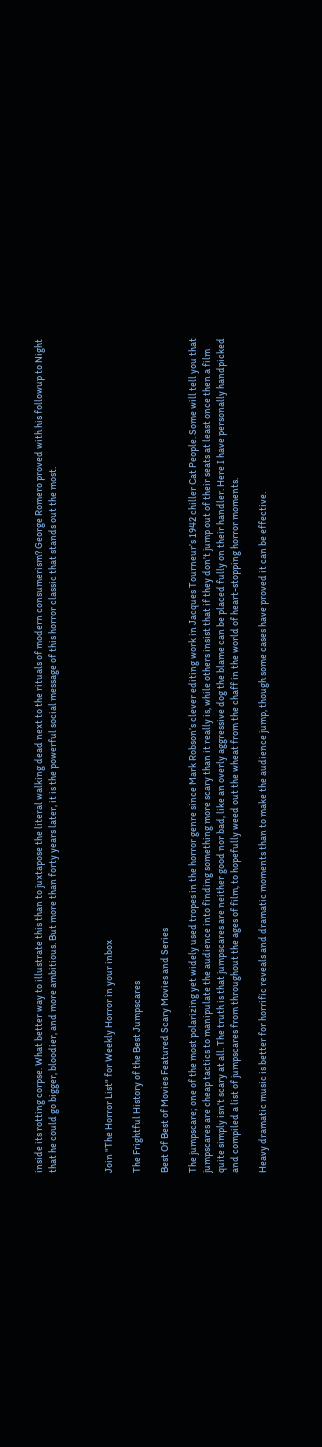inside its rotting corpse. What better way to illustrate this than to juxtapose the literal walking dead next to the rituals of modern consumerism? George Romero proved with his followup to Night that he could go bigger, bloodier, and more ambitious. But more than forty years later, it is the powerful social message of this horror classic that stands out the most.



Join "The Horror List" for Weekly Horror in your inbox

The Frightful History of the Best Jumpscares

Best Of Best of Movies Featured Scary Movies and Series

The jumpscare; one of the most polarizing yet widely used tropes in the horror genre since Mark Robson’s clever editing work in Jacques Tourneur’s 1942 chiller Cat People. Some will tell you that jumpscares are cheap tactics to manipulate the audience into finding something more scary than it really is, while others insist that if they don’t jump out of their seats at least once then a film quite simply isn’t scary at all. The truth is that jumpscares are neither good nor bad, like an overly aggressive dog the blame can be placed fully on their handler. Here I have personally handpicked and compiled a list of jumpscares from throughout the ages of film, to hopefully weed out the wheat from the chaff in the world of heart-stopping horror moments.

Heavy dramatic music is better for horrific reveals and dramatic moments than to make the audience jump, though some cases have proved it can be effective.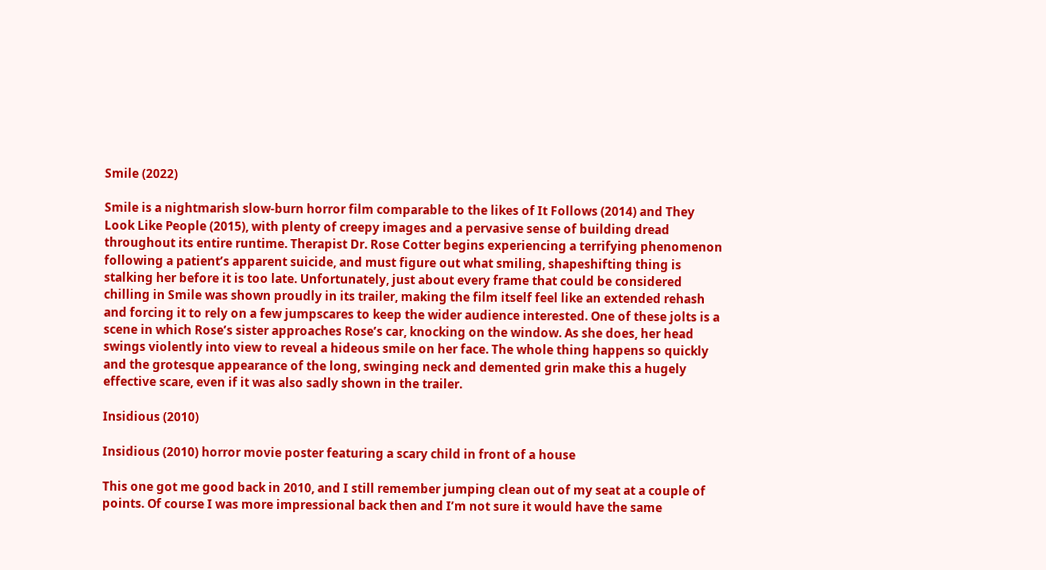Smile (2022)

Smile is a nightmarish slow-burn horror film comparable to the likes of It Follows (2014) and They Look Like People (2015), with plenty of creepy images and a pervasive sense of building dread throughout its entire runtime. Therapist Dr. Rose Cotter begins experiencing a terrifying phenomenon following a patient’s apparent suicide, and must figure out what smiling, shapeshifting thing is stalking her before it is too late. Unfortunately, just about every frame that could be considered chilling in Smile was shown proudly in its trailer, making the film itself feel like an extended rehash and forcing it to rely on a few jumpscares to keep the wider audience interested. One of these jolts is a scene in which Rose’s sister approaches Rose’s car, knocking on the window. As she does, her head swings violently into view to reveal a hideous smile on her face. The whole thing happens so quickly and the grotesque appearance of the long, swinging neck and demented grin make this a hugely effective scare, even if it was also sadly shown in the trailer.

Insidious (2010)

Insidious (2010) horror movie poster featuring a scary child in front of a house

This one got me good back in 2010, and I still remember jumping clean out of my seat at a couple of points. Of course I was more impressional back then and I’m not sure it would have the same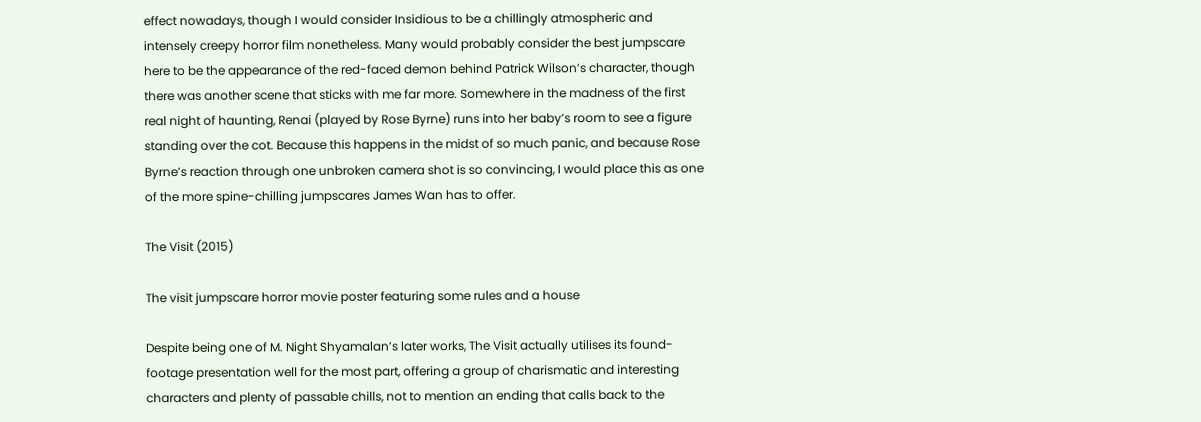effect nowadays, though I would consider Insidious to be a chillingly atmospheric and intensely creepy horror film nonetheless. Many would probably consider the best jumpscare here to be the appearance of the red-faced demon behind Patrick Wilson’s character, though there was another scene that sticks with me far more. Somewhere in the madness of the first real night of haunting, Renai (played by Rose Byrne) runs into her baby’s room to see a figure standing over the cot. Because this happens in the midst of so much panic, and because Rose Byrne’s reaction through one unbroken camera shot is so convincing, I would place this as one of the more spine-chilling jumpscares James Wan has to offer.

The Visit (2015)

The visit jumpscare horror movie poster featuring some rules and a house

Despite being one of M. Night Shyamalan’s later works, The Visit actually utilises its found-footage presentation well for the most part, offering a group of charismatic and interesting characters and plenty of passable chills, not to mention an ending that calls back to the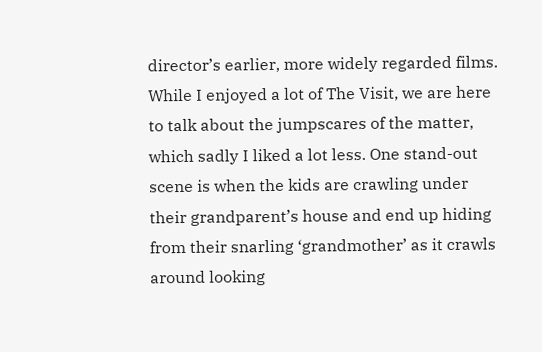director’s earlier, more widely regarded films. While I enjoyed a lot of The Visit, we are here to talk about the jumpscares of the matter, which sadly I liked a lot less. One stand-out scene is when the kids are crawling under their grandparent’s house and end up hiding from their snarling ‘grandmother’ as it crawls around looking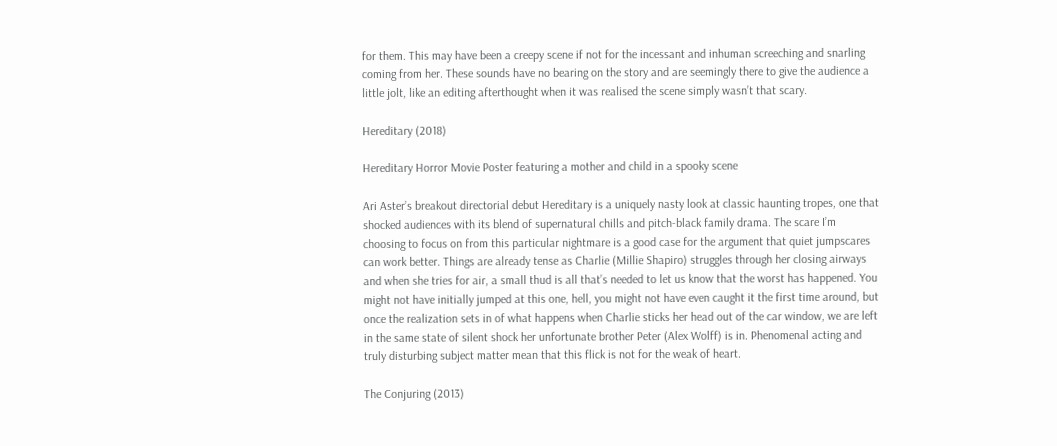for them. This may have been a creepy scene if not for the incessant and inhuman screeching and snarling coming from her. These sounds have no bearing on the story and are seemingly there to give the audience a little jolt, like an editing afterthought when it was realised the scene simply wasn’t that scary.

Hereditary (2018)

Hereditary Horror Movie Poster featuring a mother and child in a spooky scene

Ari Aster’s breakout directorial debut Hereditary is a uniquely nasty look at classic haunting tropes, one that shocked audiences with its blend of supernatural chills and pitch-black family drama. The scare I’m choosing to focus on from this particular nightmare is a good case for the argument that quiet jumpscares can work better. Things are already tense as Charlie (Millie Shapiro) struggles through her closing airways and when she tries for air, a small thud is all that’s needed to let us know that the worst has happened. You might not have initially jumped at this one, hell, you might not have even caught it the first time around, but once the realization sets in of what happens when Charlie sticks her head out of the car window, we are left in the same state of silent shock her unfortunate brother Peter (Alex Wolff) is in. Phenomenal acting and truly disturbing subject matter mean that this flick is not for the weak of heart.

The Conjuring (2013)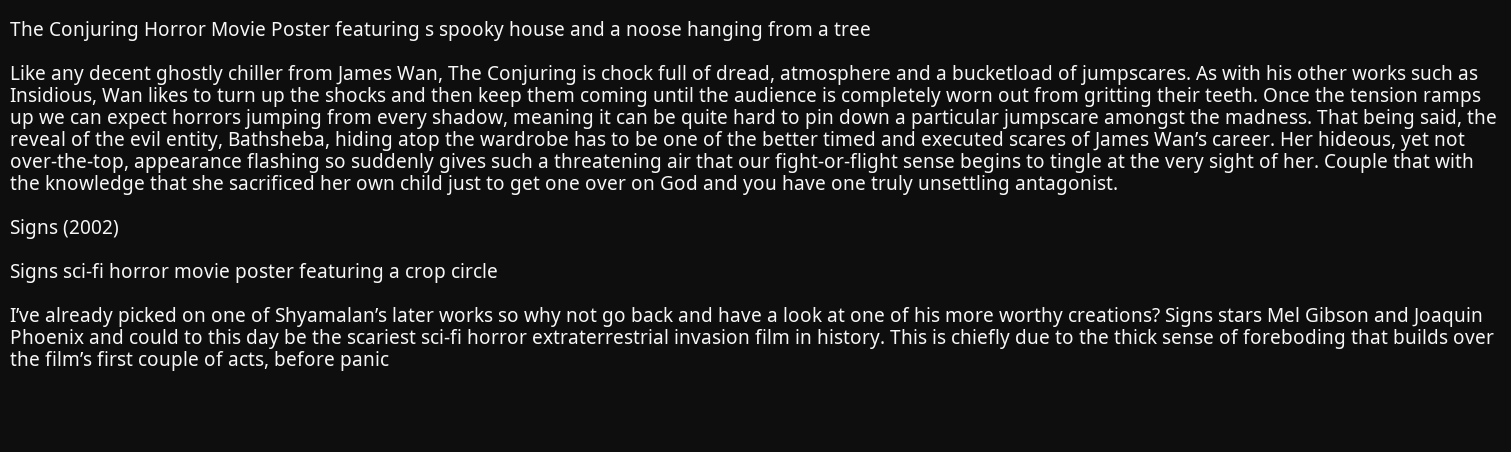The Conjuring Horror Movie Poster featuring s spooky house and a noose hanging from a tree

Like any decent ghostly chiller from James Wan, The Conjuring is chock full of dread, atmosphere and a bucketload of jumpscares. As with his other works such as Insidious, Wan likes to turn up the shocks and then keep them coming until the audience is completely worn out from gritting their teeth. Once the tension ramps up we can expect horrors jumping from every shadow, meaning it can be quite hard to pin down a particular jumpscare amongst the madness. That being said, the reveal of the evil entity, Bathsheba, hiding atop the wardrobe has to be one of the better timed and executed scares of James Wan’s career. Her hideous, yet not over-the-top, appearance flashing so suddenly gives such a threatening air that our fight-or-flight sense begins to tingle at the very sight of her. Couple that with the knowledge that she sacrificed her own child just to get one over on God and you have one truly unsettling antagonist.

Signs (2002)

Signs sci-fi horror movie poster featuring a crop circle

I’ve already picked on one of Shyamalan’s later works so why not go back and have a look at one of his more worthy creations? Signs stars Mel Gibson and Joaquin Phoenix and could to this day be the scariest sci-fi horror extraterrestrial invasion film in history. This is chiefly due to the thick sense of foreboding that builds over the film’s first couple of acts, before panic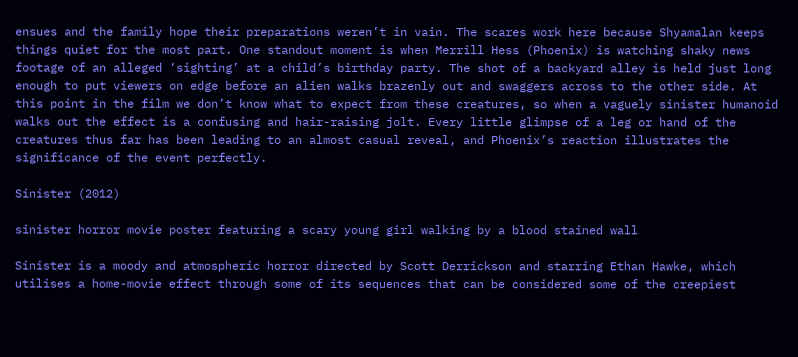ensues and the family hope their preparations weren’t in vain. The scares work here because Shyamalan keeps things quiet for the most part. One standout moment is when Merrill Hess (Phoenix) is watching shaky news footage of an alleged ‘sighting’ at a child’s birthday party. The shot of a backyard alley is held just long enough to put viewers on edge before an alien walks brazenly out and swaggers across to the other side. At this point in the film we don’t know what to expect from these creatures, so when a vaguely sinister humanoid walks out the effect is a confusing and hair-raising jolt. Every little glimpse of a leg or hand of the creatures thus far has been leading to an almost casual reveal, and Phoenix’s reaction illustrates the significance of the event perfectly.

Sinister (2012)

sinister horror movie poster featuring a scary young girl walking by a blood stained wall

Sinister is a moody and atmospheric horror directed by Scott Derrickson and starring Ethan Hawke, which utilises a home-movie effect through some of its sequences that can be considered some of the creepiest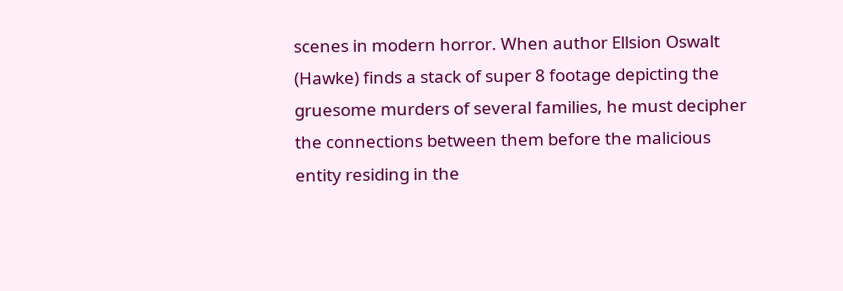scenes in modern horror. When author Ellsion Oswalt (Hawke) finds a stack of super 8 footage depicting the gruesome murders of several families, he must decipher the connections between them before the malicious entity residing in the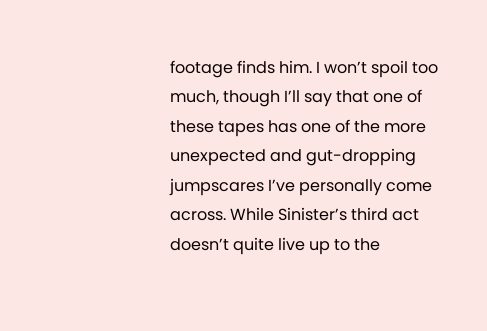footage finds him. I won’t spoil too much, though I’ll say that one of these tapes has one of the more unexpected and gut-dropping jumpscares I’ve personally come across. While Sinister’s third act doesn’t quite live up to the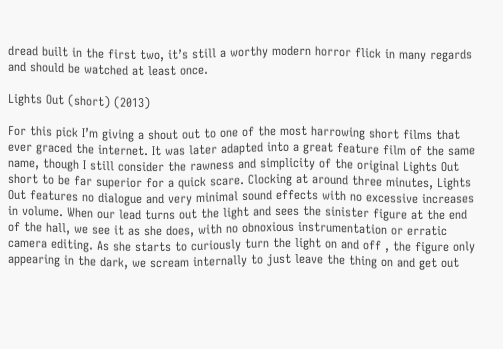dread built in the first two, it’s still a worthy modern horror flick in many regards and should be watched at least once.

Lights Out (short) (2013)

For this pick I’m giving a shout out to one of the most harrowing short films that ever graced the internet. It was later adapted into a great feature film of the same name, though I still consider the rawness and simplicity of the original Lights Out short to be far superior for a quick scare. Clocking at around three minutes, Lights Out features no dialogue and very minimal sound effects with no excessive increases in volume. When our lead turns out the light and sees the sinister figure at the end of the hall, we see it as she does, with no obnoxious instrumentation or erratic camera editing. As she starts to curiously turn the light on and off , the figure only appearing in the dark, we scream internally to just leave the thing on and get out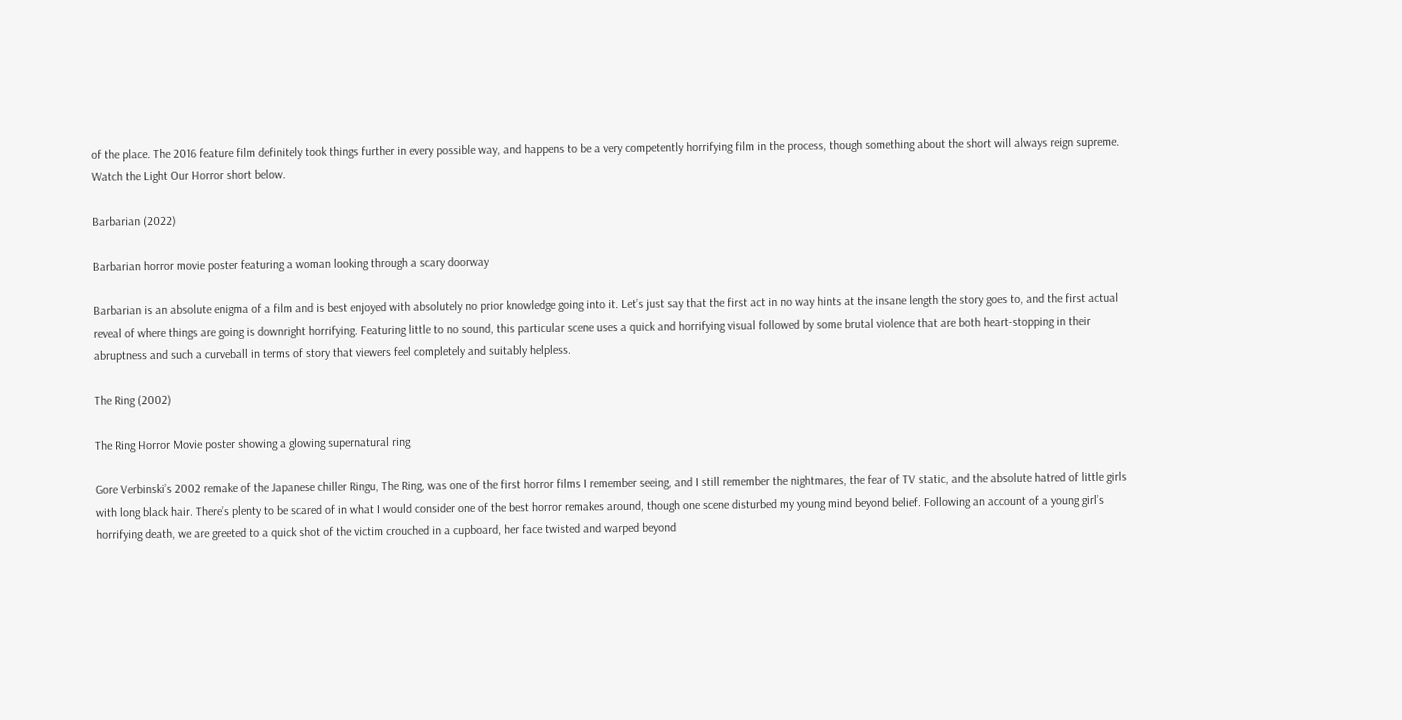of the place. The 2016 feature film definitely took things further in every possible way, and happens to be a very competently horrifying film in the process, though something about the short will always reign supreme. Watch the Light Our Horror short below.

Barbarian (2022)

Barbarian horror movie poster featuring a woman looking through a scary doorway

Barbarian is an absolute enigma of a film and is best enjoyed with absolutely no prior knowledge going into it. Let’s just say that the first act in no way hints at the insane length the story goes to, and the first actual reveal of where things are going is downright horrifying. Featuring little to no sound, this particular scene uses a quick and horrifying visual followed by some brutal violence that are both heart-stopping in their abruptness and such a curveball in terms of story that viewers feel completely and suitably helpless.

The Ring (2002)

The Ring Horror Movie poster showing a glowing supernatural ring

Gore Verbinski’s 2002 remake of the Japanese chiller Ringu, The Ring, was one of the first horror films I remember seeing, and I still remember the nightmares, the fear of TV static, and the absolute hatred of little girls with long black hair. There’s plenty to be scared of in what I would consider one of the best horror remakes around, though one scene disturbed my young mind beyond belief. Following an account of a young girl’s horrifying death, we are greeted to a quick shot of the victim crouched in a cupboard, her face twisted and warped beyond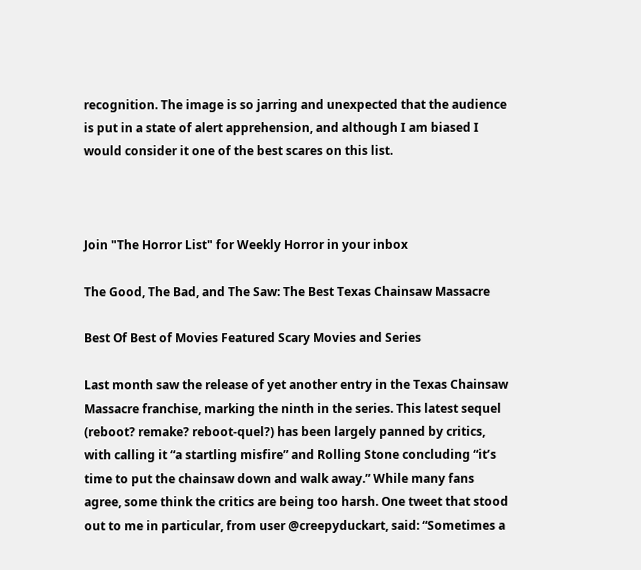recognition. The image is so jarring and unexpected that the audience is put in a state of alert apprehension, and although I am biased I would consider it one of the best scares on this list.



Join "The Horror List" for Weekly Horror in your inbox

The Good, The Bad, and The Saw: The Best Texas Chainsaw Massacre

Best Of Best of Movies Featured Scary Movies and Series

Last month saw the release of yet another entry in the Texas Chainsaw Massacre franchise, marking the ninth in the series. This latest sequel (reboot? remake? reboot-quel?) has been largely panned by critics, with calling it “a startling misfire” and Rolling Stone concluding “it’s time to put the chainsaw down and walk away.” While many fans agree, some think the critics are being too harsh. One tweet that stood out to me in particular, from user @creepyduckart, said: “Sometimes a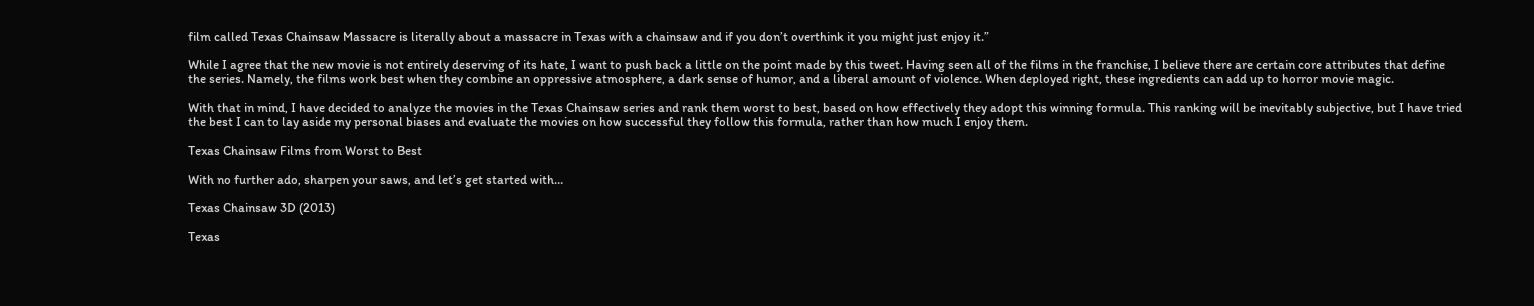film called Texas Chainsaw Massacre is literally about a massacre in Texas with a chainsaw and if you don’t overthink it you might just enjoy it.”

While I agree that the new movie is not entirely deserving of its hate, I want to push back a little on the point made by this tweet. Having seen all of the films in the franchise, I believe there are certain core attributes that define the series. Namely, the films work best when they combine an oppressive atmosphere, a dark sense of humor, and a liberal amount of violence. When deployed right, these ingredients can add up to horror movie magic.

With that in mind, I have decided to analyze the movies in the Texas Chainsaw series and rank them worst to best, based on how effectively they adopt this winning formula. This ranking will be inevitably subjective, but I have tried the best I can to lay aside my personal biases and evaluate the movies on how successful they follow this formula, rather than how much I enjoy them.

Texas Chainsaw Films from Worst to Best

With no further ado, sharpen your saws, and let’s get started with…

Texas Chainsaw 3D (2013)

Texas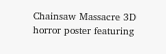Chainsaw Massacre 3D horror poster featuring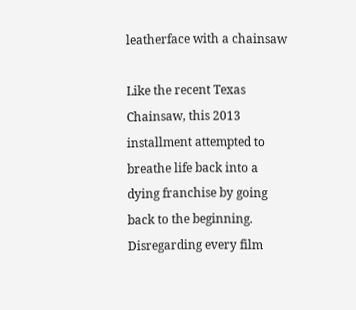leatherface with a chainsaw

Like the recent Texas Chainsaw, this 2013 installment attempted to breathe life back into a dying franchise by going back to the beginning. Disregarding every film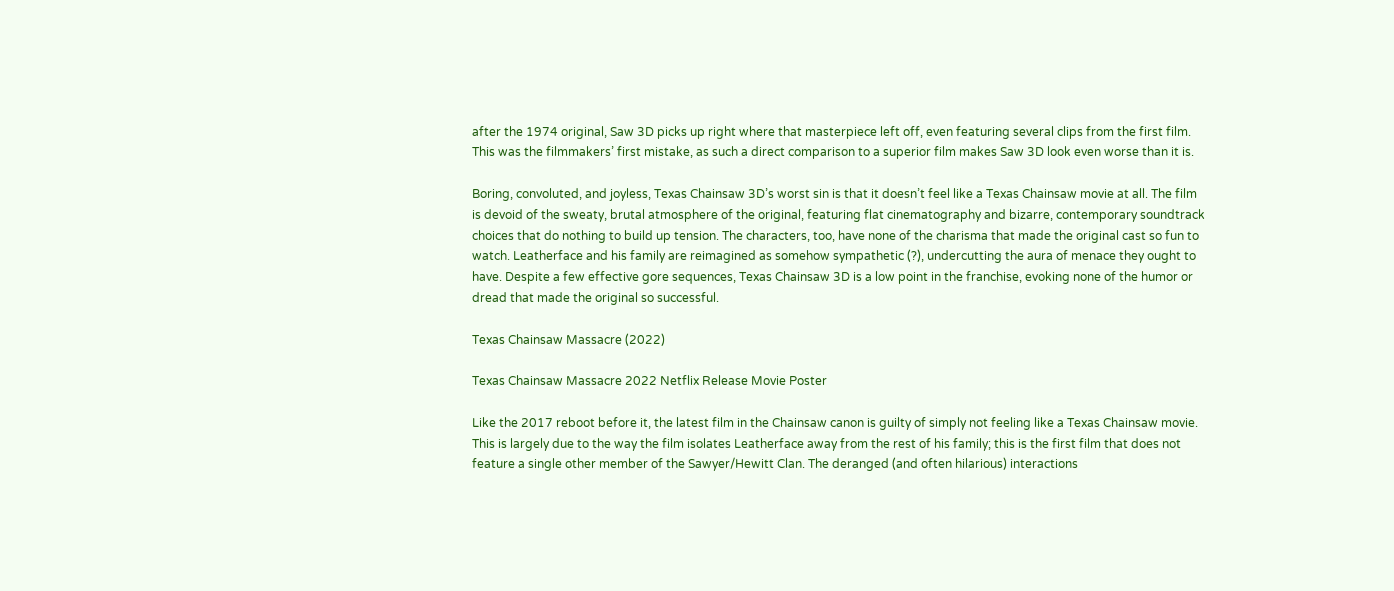after the 1974 original, Saw 3D picks up right where that masterpiece left off, even featuring several clips from the first film. This was the filmmakers’ first mistake, as such a direct comparison to a superior film makes Saw 3D look even worse than it is.

Boring, convoluted, and joyless, Texas Chainsaw 3D’s worst sin is that it doesn’t feel like a Texas Chainsaw movie at all. The film is devoid of the sweaty, brutal atmosphere of the original, featuring flat cinematography and bizarre, contemporary soundtrack choices that do nothing to build up tension. The characters, too, have none of the charisma that made the original cast so fun to watch. Leatherface and his family are reimagined as somehow sympathetic (?), undercutting the aura of menace they ought to have. Despite a few effective gore sequences, Texas Chainsaw 3D is a low point in the franchise, evoking none of the humor or dread that made the original so successful.

Texas Chainsaw Massacre (2022)

Texas Chainsaw Massacre 2022 Netflix Release Movie Poster

Like the 2017 reboot before it, the latest film in the Chainsaw canon is guilty of simply not feeling like a Texas Chainsaw movie. This is largely due to the way the film isolates Leatherface away from the rest of his family; this is the first film that does not feature a single other member of the Sawyer/Hewitt Clan. The deranged (and often hilarious) interactions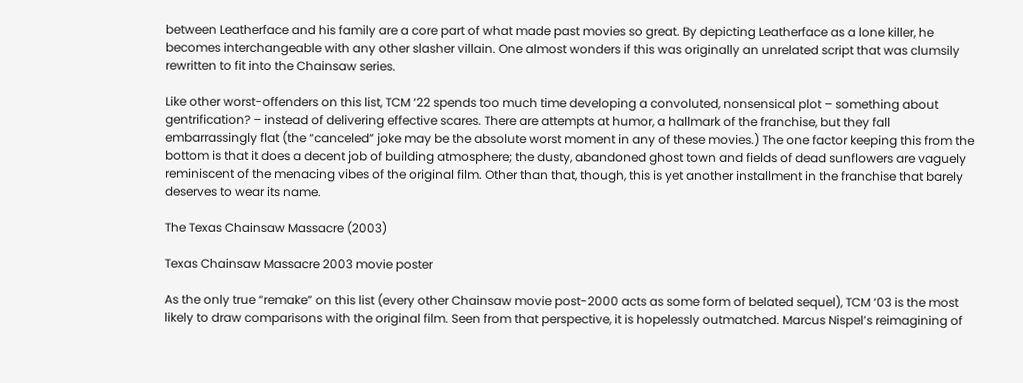between Leatherface and his family are a core part of what made past movies so great. By depicting Leatherface as a lone killer, he becomes interchangeable with any other slasher villain. One almost wonders if this was originally an unrelated script that was clumsily rewritten to fit into the Chainsaw series.

Like other worst-offenders on this list, TCM ‘22 spends too much time developing a convoluted, nonsensical plot – something about gentrification? – instead of delivering effective scares. There are attempts at humor, a hallmark of the franchise, but they fall embarrassingly flat (the “canceled” joke may be the absolute worst moment in any of these movies.) The one factor keeping this from the bottom is that it does a decent job of building atmosphere; the dusty, abandoned ghost town and fields of dead sunflowers are vaguely reminiscent of the menacing vibes of the original film. Other than that, though, this is yet another installment in the franchise that barely deserves to wear its name.

The Texas Chainsaw Massacre (2003)

Texas Chainsaw Massacre 2003 movie poster

As the only true “remake” on this list (every other Chainsaw movie post-2000 acts as some form of belated sequel), TCM ‘03 is the most likely to draw comparisons with the original film. Seen from that perspective, it is hopelessly outmatched. Marcus Nispel’s reimagining of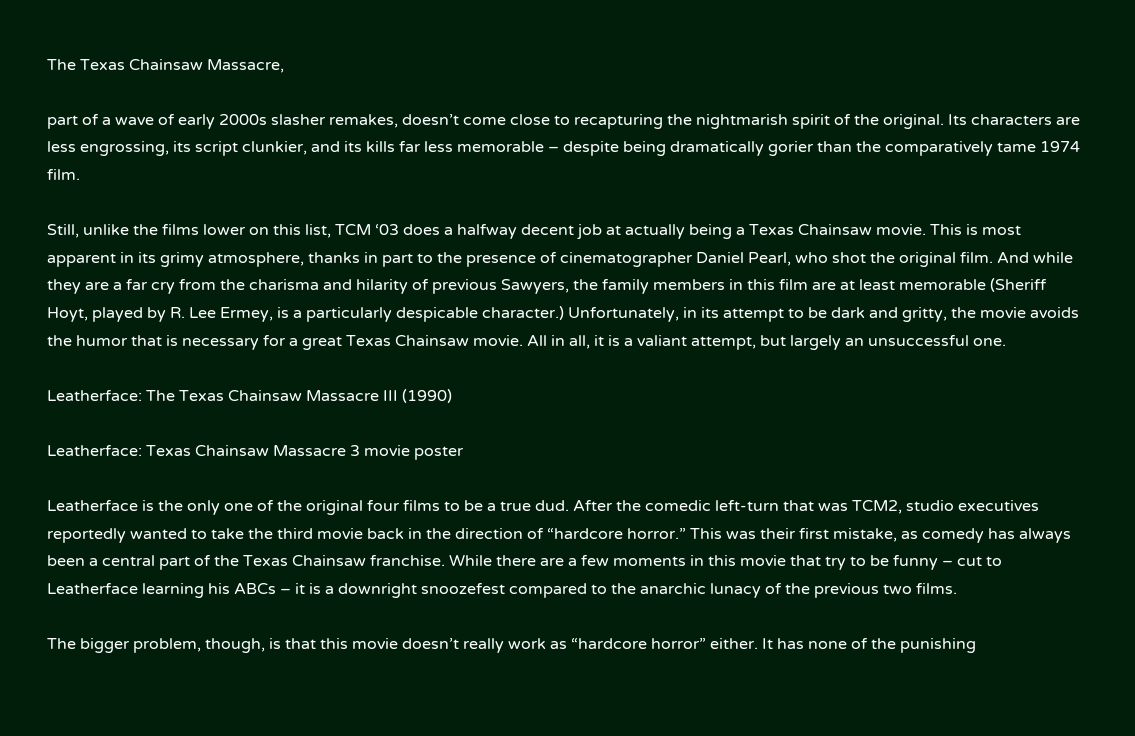The Texas Chainsaw Massacre,

part of a wave of early 2000s slasher remakes, doesn’t come close to recapturing the nightmarish spirit of the original. Its characters are less engrossing, its script clunkier, and its kills far less memorable – despite being dramatically gorier than the comparatively tame 1974 film.

Still, unlike the films lower on this list, TCM ‘03 does a halfway decent job at actually being a Texas Chainsaw movie. This is most apparent in its grimy atmosphere, thanks in part to the presence of cinematographer Daniel Pearl, who shot the original film. And while they are a far cry from the charisma and hilarity of previous Sawyers, the family members in this film are at least memorable (Sheriff Hoyt, played by R. Lee Ermey, is a particularly despicable character.) Unfortunately, in its attempt to be dark and gritty, the movie avoids the humor that is necessary for a great Texas Chainsaw movie. All in all, it is a valiant attempt, but largely an unsuccessful one.

Leatherface: The Texas Chainsaw Massacre III (1990)

Leatherface: Texas Chainsaw Massacre 3 movie poster

Leatherface is the only one of the original four films to be a true dud. After the comedic left-turn that was TCM2, studio executives reportedly wanted to take the third movie back in the direction of “hardcore horror.” This was their first mistake, as comedy has always been a central part of the Texas Chainsaw franchise. While there are a few moments in this movie that try to be funny – cut to Leatherface learning his ABCs – it is a downright snoozefest compared to the anarchic lunacy of the previous two films.

The bigger problem, though, is that this movie doesn’t really work as “hardcore horror” either. It has none of the punishing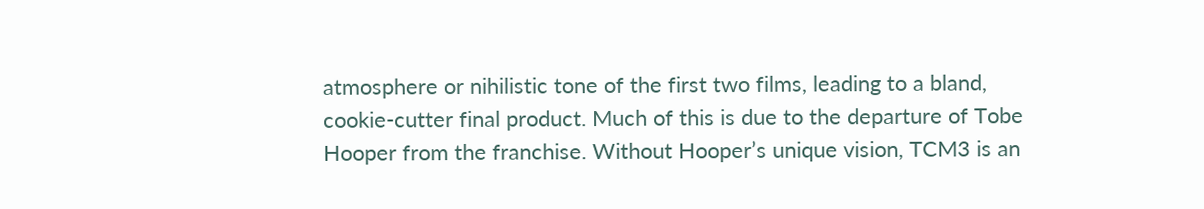atmosphere or nihilistic tone of the first two films, leading to a bland, cookie-cutter final product. Much of this is due to the departure of Tobe Hooper from the franchise. Without Hooper’s unique vision, TCM3 is an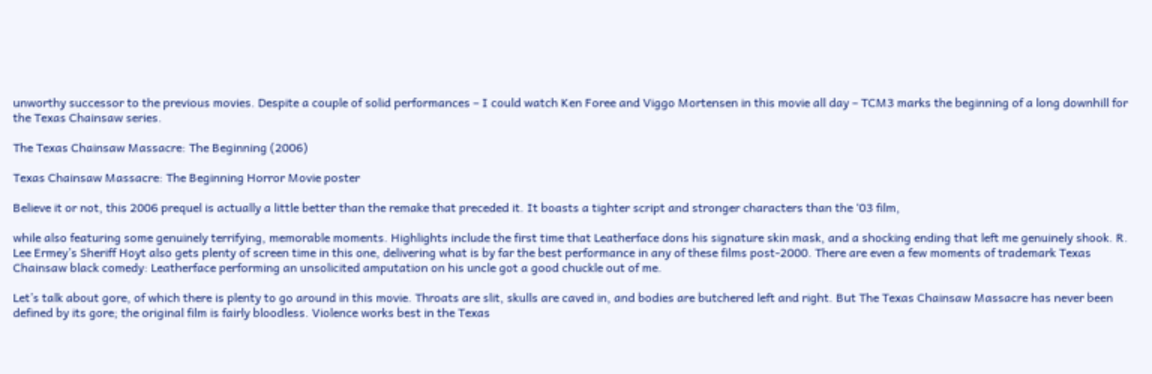unworthy successor to the previous movies. Despite a couple of solid performances – I could watch Ken Foree and Viggo Mortensen in this movie all day – TCM3 marks the beginning of a long downhill for the Texas Chainsaw series.

The Texas Chainsaw Massacre: The Beginning (2006)

Texas Chainsaw Massacre: The Beginning Horror Movie poster

Believe it or not, this 2006 prequel is actually a little better than the remake that preceded it. It boasts a tighter script and stronger characters than the ‘03 film,

while also featuring some genuinely terrifying, memorable moments. Highlights include the first time that Leatherface dons his signature skin mask, and a shocking ending that left me genuinely shook. R. Lee Ermey’s Sheriff Hoyt also gets plenty of screen time in this one, delivering what is by far the best performance in any of these films post-2000. There are even a few moments of trademark Texas Chainsaw black comedy: Leatherface performing an unsolicited amputation on his uncle got a good chuckle out of me.

Let’s talk about gore, of which there is plenty to go around in this movie. Throats are slit, skulls are caved in, and bodies are butchered left and right. But The Texas Chainsaw Massacre has never been defined by its gore; the original film is fairly bloodless. Violence works best in the Texas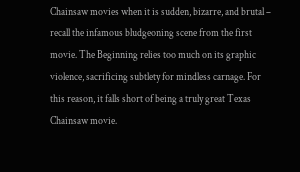Chainsaw movies when it is sudden, bizarre, and brutal – recall the infamous bludgeoning scene from the first movie. The Beginning relies too much on its graphic violence, sacrificing subtlety for mindless carnage. For this reason, it falls short of being a truly great Texas Chainsaw movie.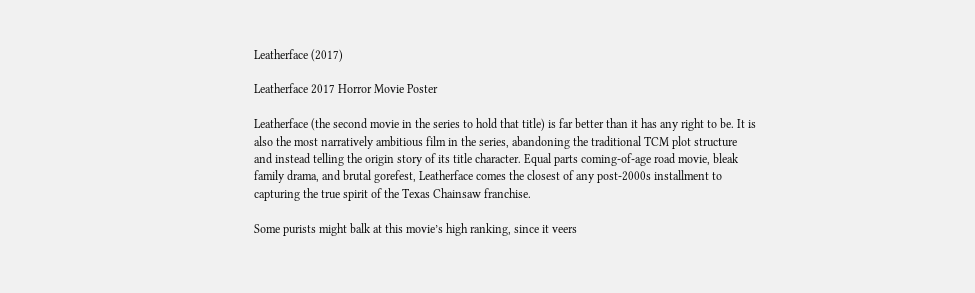Leatherface (2017)

Leatherface 2017 Horror Movie Poster

Leatherface (the second movie in the series to hold that title) is far better than it has any right to be. It is also the most narratively ambitious film in the series, abandoning the traditional TCM plot structure and instead telling the origin story of its title character. Equal parts coming-of-age road movie, bleak family drama, and brutal gorefest, Leatherface comes the closest of any post-2000s installment to capturing the true spirit of the Texas Chainsaw franchise.

Some purists might balk at this movie’s high ranking, since it veers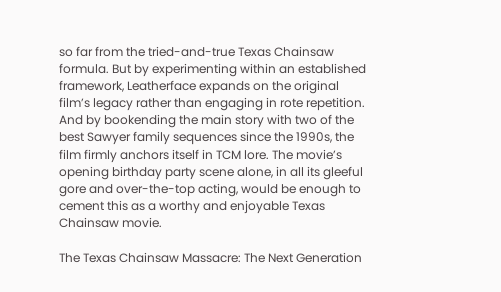so far from the tried-and-true Texas Chainsaw formula. But by experimenting within an established framework, Leatherface expands on the original film’s legacy rather than engaging in rote repetition. And by bookending the main story with two of the best Sawyer family sequences since the 1990s, the film firmly anchors itself in TCM lore. The movie’s opening birthday party scene alone, in all its gleeful gore and over-the-top acting, would be enough to cement this as a worthy and enjoyable Texas Chainsaw movie.

The Texas Chainsaw Massacre: The Next Generation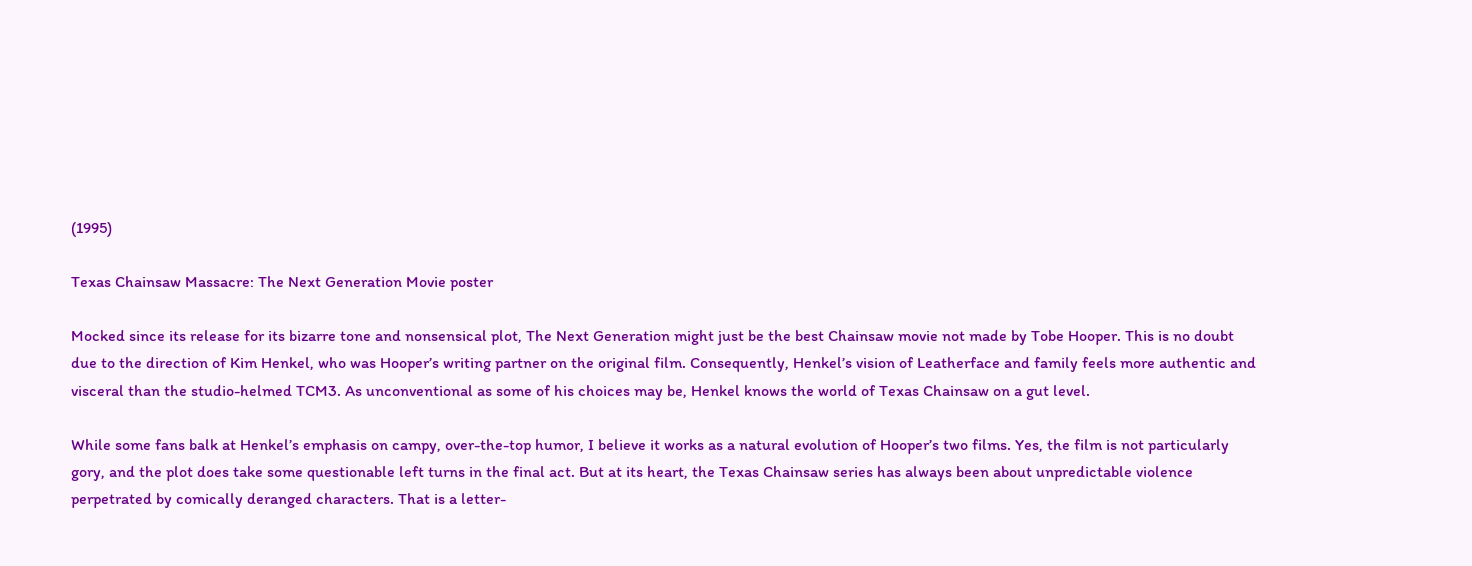(1995)

Texas Chainsaw Massacre: The Next Generation Movie poster

Mocked since its release for its bizarre tone and nonsensical plot, The Next Generation might just be the best Chainsaw movie not made by Tobe Hooper. This is no doubt due to the direction of Kim Henkel, who was Hooper’s writing partner on the original film. Consequently, Henkel’s vision of Leatherface and family feels more authentic and visceral than the studio-helmed TCM3. As unconventional as some of his choices may be, Henkel knows the world of Texas Chainsaw on a gut level.

While some fans balk at Henkel’s emphasis on campy, over-the-top humor, I believe it works as a natural evolution of Hooper’s two films. Yes, the film is not particularly gory, and the plot does take some questionable left turns in the final act. But at its heart, the Texas Chainsaw series has always been about unpredictable violence perpetrated by comically deranged characters. That is a letter-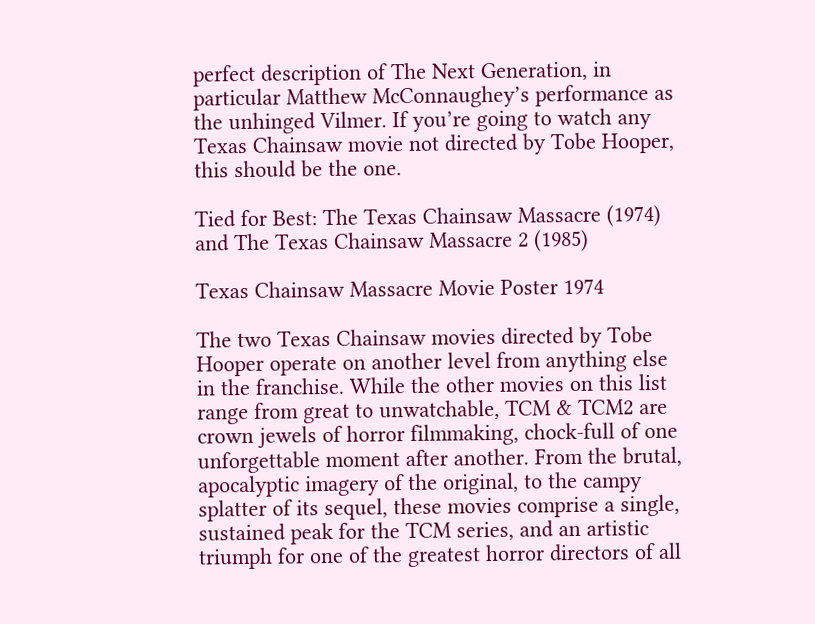perfect description of The Next Generation, in particular Matthew McConnaughey’s performance as the unhinged Vilmer. If you’re going to watch any Texas Chainsaw movie not directed by Tobe Hooper, this should be the one.

Tied for Best: The Texas Chainsaw Massacre (1974) and The Texas Chainsaw Massacre 2 (1985)

Texas Chainsaw Massacre Movie Poster 1974

The two Texas Chainsaw movies directed by Tobe Hooper operate on another level from anything else in the franchise. While the other movies on this list range from great to unwatchable, TCM & TCM2 are crown jewels of horror filmmaking, chock-full of one unforgettable moment after another. From the brutal, apocalyptic imagery of the original, to the campy splatter of its sequel, these movies comprise a single, sustained peak for the TCM series, and an artistic triumph for one of the greatest horror directors of all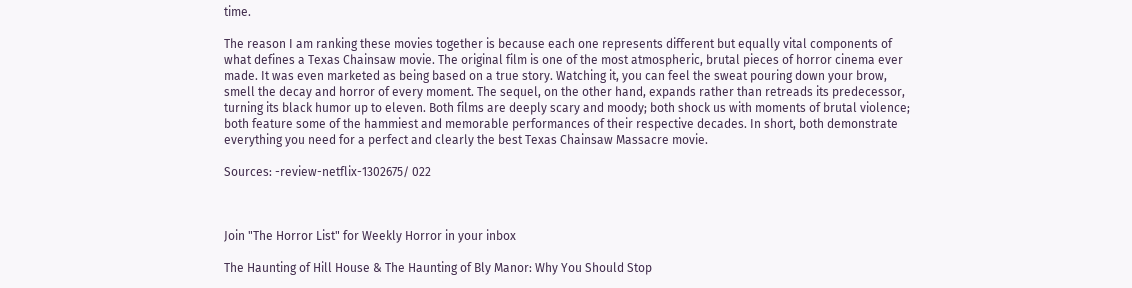time.

The reason I am ranking these movies together is because each one represents different but equally vital components of what defines a Texas Chainsaw movie. The original film is one of the most atmospheric, brutal pieces of horror cinema ever made. It was even marketed as being based on a true story. Watching it, you can feel the sweat pouring down your brow, smell the decay and horror of every moment. The sequel, on the other hand, expands rather than retreads its predecessor, turning its black humor up to eleven. Both films are deeply scary and moody; both shock us with moments of brutal violence; both feature some of the hammiest and memorable performances of their respective decades. In short, both demonstrate everything you need for a perfect and clearly the best Texas Chainsaw Massacre movie.

Sources: -review-netflix-1302675/ 022



Join "The Horror List" for Weekly Horror in your inbox

The Haunting of Hill House & The Haunting of Bly Manor: Why You Should Stop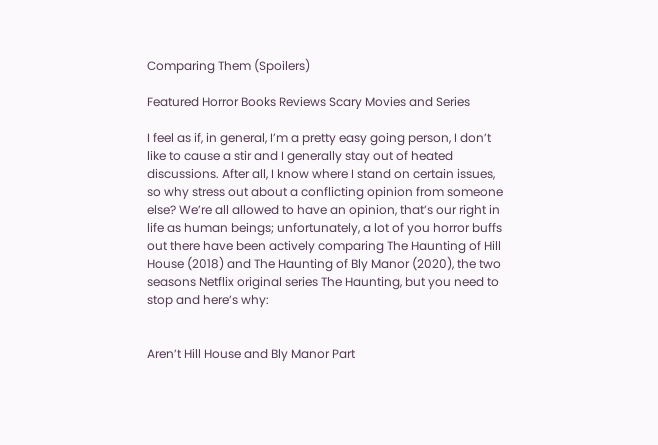Comparing Them (Spoilers)

Featured Horror Books Reviews Scary Movies and Series

I feel as if, in general, I’m a pretty easy going person, I don’t like to cause a stir and I generally stay out of heated discussions. After all, I know where I stand on certain issues, so why stress out about a conflicting opinion from someone else? We’re all allowed to have an opinion, that’s our right in life as human beings; unfortunately, a lot of you horror buffs out there have been actively comparing The Haunting of Hill House (2018) and The Haunting of Bly Manor (2020), the two seasons Netflix original series The Haunting, but you need to stop and here’s why:


Aren’t Hill House and Bly Manor Part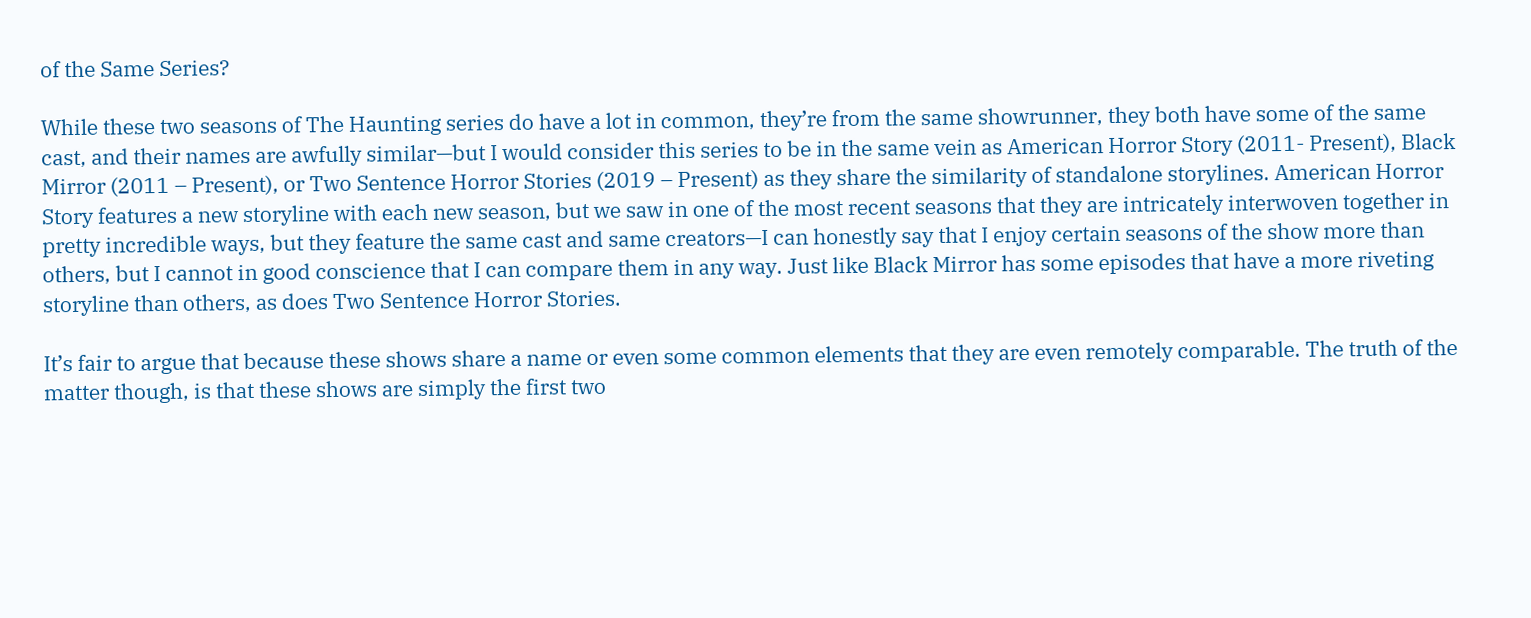of the Same Series?

While these two seasons of The Haunting series do have a lot in common, they’re from the same showrunner, they both have some of the same cast, and their names are awfully similar—but I would consider this series to be in the same vein as American Horror Story (2011- Present), Black Mirror (2011 – Present), or Two Sentence Horror Stories (2019 – Present) as they share the similarity of standalone storylines. American Horror Story features a new storyline with each new season, but we saw in one of the most recent seasons that they are intricately interwoven together in pretty incredible ways, but they feature the same cast and same creators—I can honestly say that I enjoy certain seasons of the show more than others, but I cannot in good conscience that I can compare them in any way. Just like Black Mirror has some episodes that have a more riveting storyline than others, as does Two Sentence Horror Stories.

It’s fair to argue that because these shows share a name or even some common elements that they are even remotely comparable. The truth of the matter though, is that these shows are simply the first two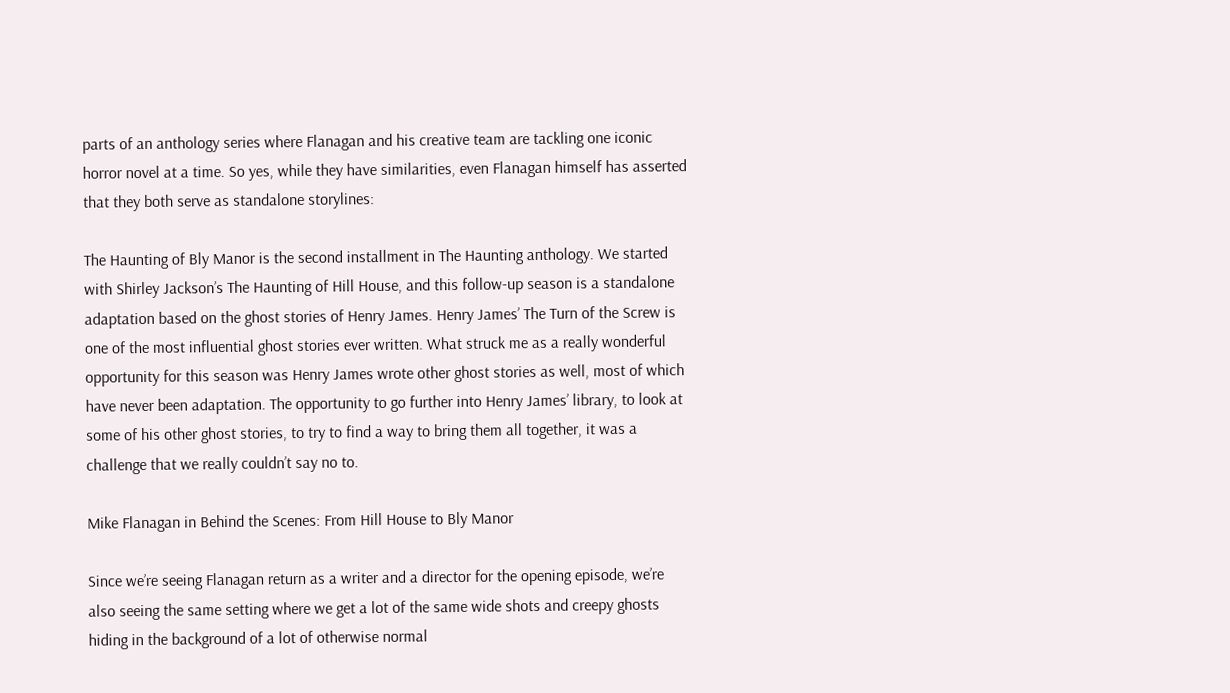parts of an anthology series where Flanagan and his creative team are tackling one iconic horror novel at a time. So yes, while they have similarities, even Flanagan himself has asserted that they both serve as standalone storylines:

The Haunting of Bly Manor is the second installment in The Haunting anthology. We started with Shirley Jackson’s The Haunting of Hill House, and this follow-up season is a standalone adaptation based on the ghost stories of Henry James. Henry James’ The Turn of the Screw is one of the most influential ghost stories ever written. What struck me as a really wonderful opportunity for this season was Henry James wrote other ghost stories as well, most of which have never been adaptation. The opportunity to go further into Henry James’ library, to look at some of his other ghost stories, to try to find a way to bring them all together, it was a challenge that we really couldn’t say no to.

Mike Flanagan in Behind the Scenes: From Hill House to Bly Manor

Since we’re seeing Flanagan return as a writer and a director for the opening episode, we’re also seeing the same setting where we get a lot of the same wide shots and creepy ghosts hiding in the background of a lot of otherwise normal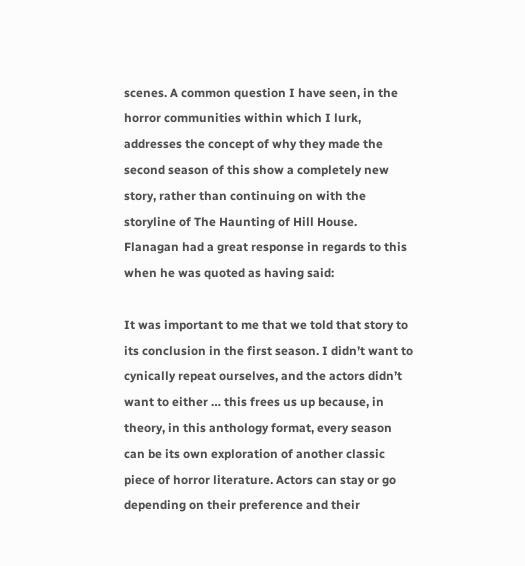scenes. A common question I have seen, in the horror communities within which I lurk, addresses the concept of why they made the second season of this show a completely new story, rather than continuing on with the storyline of The Haunting of Hill House. Flanagan had a great response in regards to this when he was quoted as having said:

It was important to me that we told that story to its conclusion in the first season. I didn’t want to cynically repeat ourselves, and the actors didn’t want to either … this frees us up because, in theory, in this anthology format, every season can be its own exploration of another classic piece of horror literature. Actors can stay or go depending on their preference and their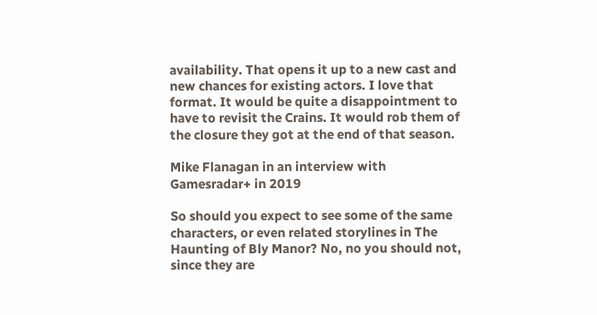availability. That opens it up to a new cast and new chances for existing actors. I love that format. It would be quite a disappointment to have to revisit the Crains. It would rob them of the closure they got at the end of that season.

Mike Flanagan in an interview with Gamesradar+ in 2019

So should you expect to see some of the same characters, or even related storylines in The Haunting of Bly Manor? No, no you should not, since they are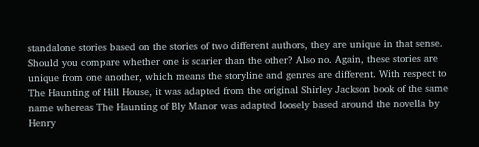standalone stories based on the stories of two different authors, they are unique in that sense. Should you compare whether one is scarier than the other? Also no. Again, these stories are unique from one another, which means the storyline and genres are different. With respect to The Haunting of Hill House, it was adapted from the original Shirley Jackson book of the same name whereas The Haunting of Bly Manor was adapted loosely based around the novella by Henry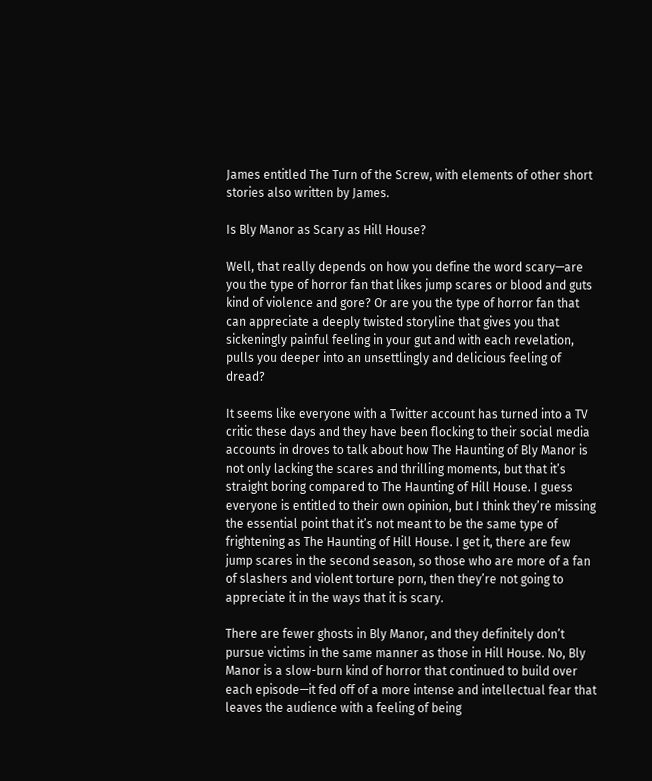James entitled The Turn of the Screw, with elements of other short stories also written by James.

Is Bly Manor as Scary as Hill House?

Well, that really depends on how you define the word scary—are you the type of horror fan that likes jump scares or blood and guts kind of violence and gore? Or are you the type of horror fan that can appreciate a deeply twisted storyline that gives you that sickeningly painful feeling in your gut and with each revelation, pulls you deeper into an unsettlingly and delicious feeling of dread?

It seems like everyone with a Twitter account has turned into a TV critic these days and they have been flocking to their social media accounts in droves to talk about how The Haunting of Bly Manor is not only lacking the scares and thrilling moments, but that it’s straight boring compared to The Haunting of Hill House. I guess everyone is entitled to their own opinion, but I think they’re missing the essential point that it’s not meant to be the same type of frightening as The Haunting of Hill House. I get it, there are few jump scares in the second season, so those who are more of a fan of slashers and violent torture porn, then they’re not going to appreciate it in the ways that it is scary.

There are fewer ghosts in Bly Manor, and they definitely don’t pursue victims in the same manner as those in Hill House. No, Bly Manor is a slow-burn kind of horror that continued to build over each episode—it fed off of a more intense and intellectual fear that leaves the audience with a feeling of being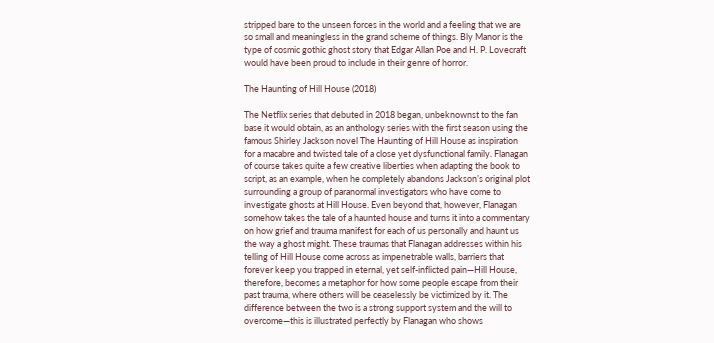stripped bare to the unseen forces in the world and a feeling that we are so small and meaningless in the grand scheme of things. Bly Manor is the type of cosmic gothic ghost story that Edgar Allan Poe and H. P. Lovecraft would have been proud to include in their genre of horror.

The Haunting of Hill House (2018)

The Netflix series that debuted in 2018 began, unbeknownst to the fan base it would obtain, as an anthology series with the first season using the famous Shirley Jackson novel The Haunting of Hill House as inspiration for a macabre and twisted tale of a close yet dysfunctional family. Flanagan of course takes quite a few creative liberties when adapting the book to script, as an example, when he completely abandons Jackson’s original plot surrounding a group of paranormal investigators who have come to investigate ghosts at Hill House. Even beyond that, however, Flanagan somehow takes the tale of a haunted house and turns it into a commentary on how grief and trauma manifest for each of us personally and haunt us the way a ghost might. These traumas that Flanagan addresses within his telling of Hill House come across as impenetrable walls, barriers that forever keep you trapped in eternal, yet self-inflicted pain—Hill House, therefore, becomes a metaphor for how some people escape from their past trauma, where others will be ceaselessly be victimized by it. The difference between the two is a strong support system and the will to overcome—this is illustrated perfectly by Flanagan who shows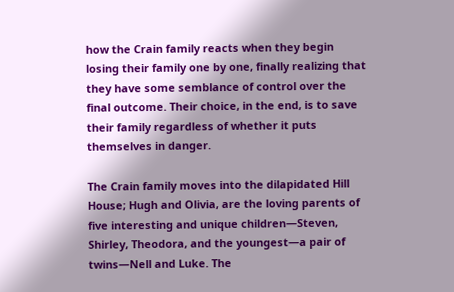how the Crain family reacts when they begin losing their family one by one, finally realizing that they have some semblance of control over the final outcome. Their choice, in the end, is to save their family regardless of whether it puts themselves in danger.

The Crain family moves into the dilapidated Hill House; Hugh and Olivia, are the loving parents of five interesting and unique children—Steven, Shirley, Theodora, and the youngest—a pair of twins—Nell and Luke. The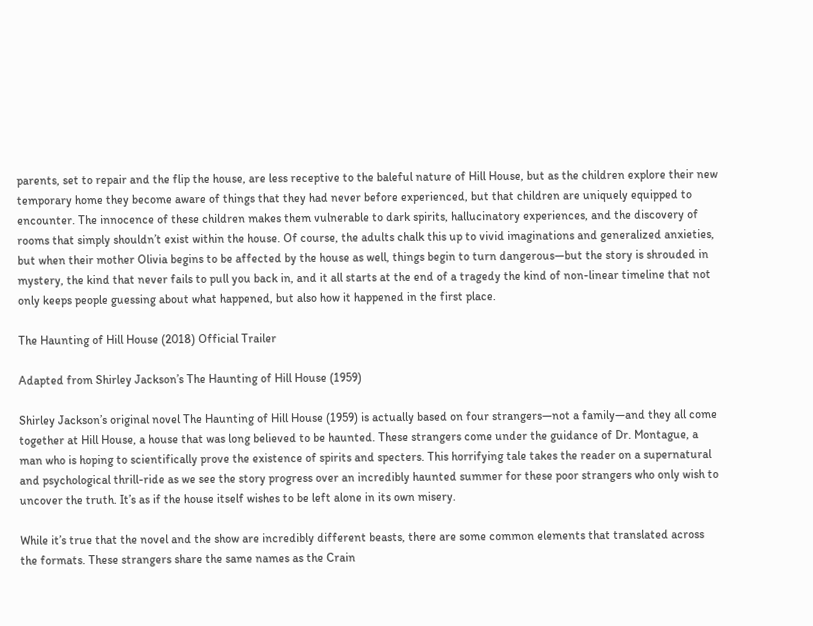parents, set to repair and the flip the house, are less receptive to the baleful nature of Hill House, but as the children explore their new temporary home they become aware of things that they had never before experienced, but that children are uniquely equipped to encounter. The innocence of these children makes them vulnerable to dark spirits, hallucinatory experiences, and the discovery of rooms that simply shouldn’t exist within the house. Of course, the adults chalk this up to vivid imaginations and generalized anxieties, but when their mother Olivia begins to be affected by the house as well, things begin to turn dangerous—but the story is shrouded in mystery, the kind that never fails to pull you back in, and it all starts at the end of a tragedy the kind of non-linear timeline that not only keeps people guessing about what happened, but also how it happened in the first place.

The Haunting of Hill House (2018) Official Trailer

Adapted from Shirley Jackson’s The Haunting of Hill House (1959)

Shirley Jackson’s original novel The Haunting of Hill House (1959) is actually based on four strangers—not a family—and they all come together at Hill House, a house that was long believed to be haunted. These strangers come under the guidance of Dr. Montague, a man who is hoping to scientifically prove the existence of spirits and specters. This horrifying tale takes the reader on a supernatural and psychological thrill-ride as we see the story progress over an incredibly haunted summer for these poor strangers who only wish to uncover the truth. It’s as if the house itself wishes to be left alone in its own misery.

While it’s true that the novel and the show are incredibly different beasts, there are some common elements that translated across the formats. These strangers share the same names as the Crain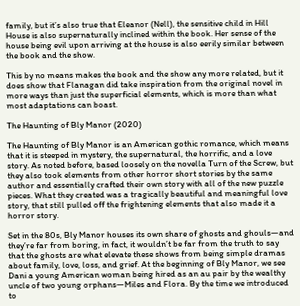family, but it’s also true that Eleanor (Nell), the sensitive child in Hill House is also supernaturally inclined within the book. Her sense of the house being evil upon arriving at the house is also eerily similar between the book and the show.

This by no means makes the book and the show any more related, but it does show that Flanagan did take inspiration from the original novel in more ways than just the superficial elements, which is more than what most adaptations can boast.

The Haunting of Bly Manor (2020)

The Haunting of Bly Manor is an American gothic romance, which means that it is steeped in mystery, the supernatural, the horrific, and a love story. As noted before, based loosely on the novella Turn of the Screw, but they also took elements from other horror short stories by the same author and essentially crafted their own story with all of the new puzzle pieces. What they created was a tragically beautiful and meaningful love story, that still pulled off the frightening elements that also made it a horror story.

Set in the 80s, Bly Manor houses its own share of ghosts and ghouls—and they’re far from boring, in fact, it wouldn’t be far from the truth to say that the ghosts are what elevate these shows from being simple dramas about family, love, loss, and grief. At the beginning of Bly Manor, we see Dani a young American woman being hired as an au pair by the wealthy uncle of two young orphans—Miles and Flora. By the time we introduced to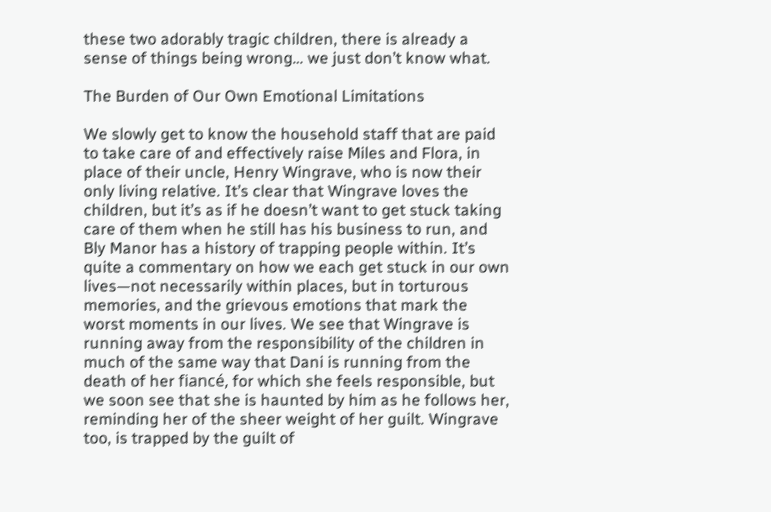these two adorably tragic children, there is already a sense of things being wrong… we just don’t know what.

The Burden of Our Own Emotional Limitations

We slowly get to know the household staff that are paid to take care of and effectively raise Miles and Flora, in place of their uncle, Henry Wingrave, who is now their only living relative. It’s clear that Wingrave loves the children, but it’s as if he doesn’t want to get stuck taking care of them when he still has his business to run, and Bly Manor has a history of trapping people within. It’s quite a commentary on how we each get stuck in our own lives—not necessarily within places, but in torturous memories, and the grievous emotions that mark the worst moments in our lives. We see that Wingrave is running away from the responsibility of the children in much of the same way that Dani is running from the death of her fiancé, for which she feels responsible, but we soon see that she is haunted by him as he follows her, reminding her of the sheer weight of her guilt. Wingrave too, is trapped by the guilt of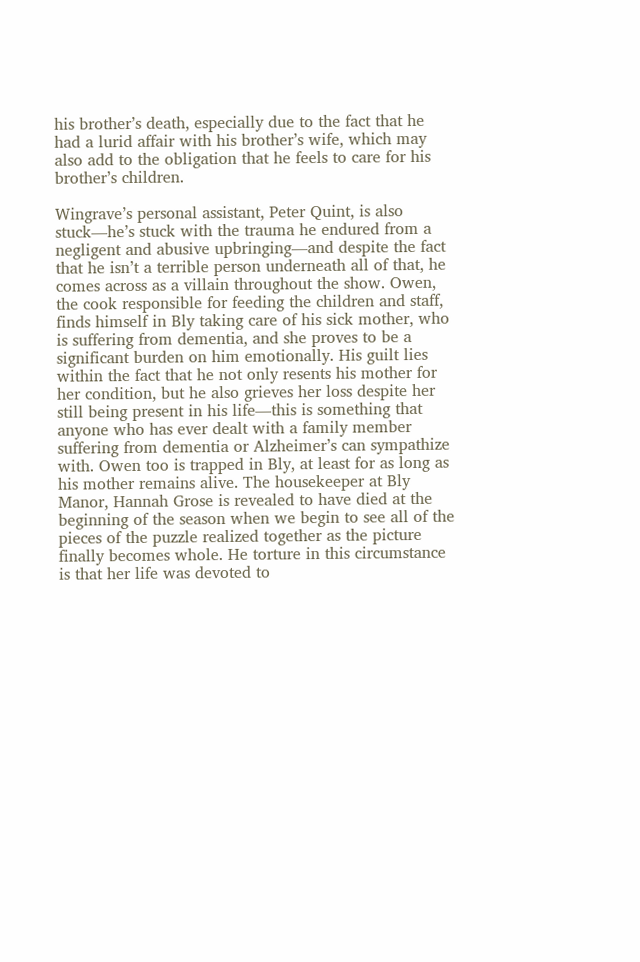his brother’s death, especially due to the fact that he had a lurid affair with his brother’s wife, which may also add to the obligation that he feels to care for his brother’s children.

Wingrave’s personal assistant, Peter Quint, is also stuck—he’s stuck with the trauma he endured from a negligent and abusive upbringing—and despite the fact that he isn’t a terrible person underneath all of that, he comes across as a villain throughout the show. Owen, the cook responsible for feeding the children and staff, finds himself in Bly taking care of his sick mother, who is suffering from dementia, and she proves to be a significant burden on him emotionally. His guilt lies within the fact that he not only resents his mother for her condition, but he also grieves her loss despite her still being present in his life—this is something that anyone who has ever dealt with a family member suffering from dementia or Alzheimer’s can sympathize with. Owen too is trapped in Bly, at least for as long as his mother remains alive. The housekeeper at Bly Manor, Hannah Grose is revealed to have died at the beginning of the season when we begin to see all of the pieces of the puzzle realized together as the picture finally becomes whole. He torture in this circumstance is that her life was devoted to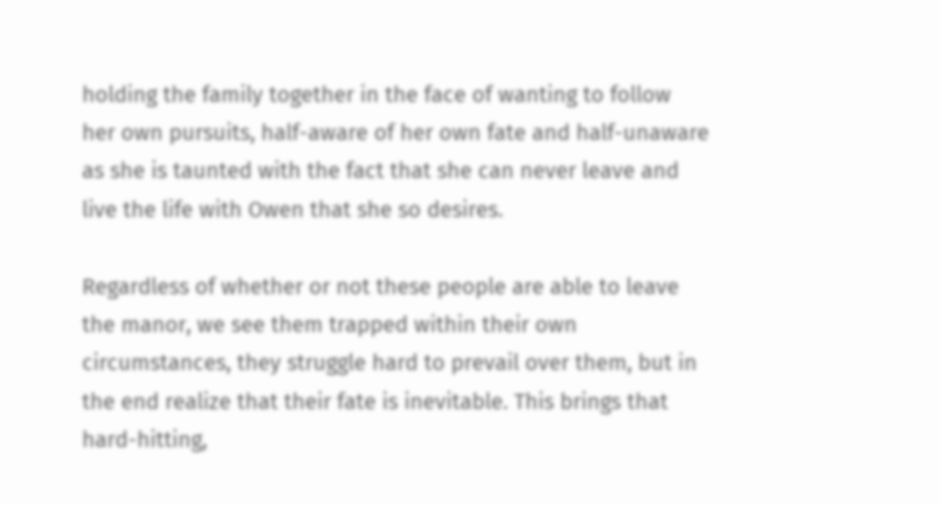holding the family together in the face of wanting to follow her own pursuits, half-aware of her own fate and half-unaware as she is taunted with the fact that she can never leave and live the life with Owen that she so desires.

Regardless of whether or not these people are able to leave the manor, we see them trapped within their own circumstances, they struggle hard to prevail over them, but in the end realize that their fate is inevitable. This brings that hard-hitting,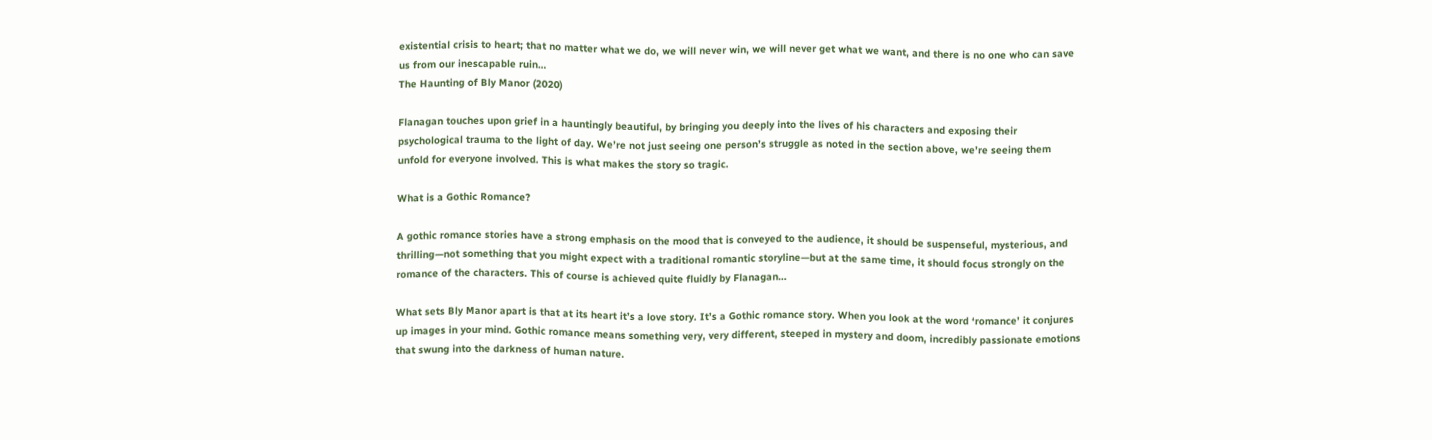existential crisis to heart; that no matter what we do, we will never win, we will never get what we want, and there is no one who can save us from our inescapable ruin…
The Haunting of Bly Manor (2020)

Flanagan touches upon grief in a hauntingly beautiful, by bringing you deeply into the lives of his characters and exposing their psychological trauma to the light of day. We’re not just seeing one person’s struggle as noted in the section above, we’re seeing them unfold for everyone involved. This is what makes the story so tragic.

What is a Gothic Romance?

A gothic romance stories have a strong emphasis on the mood that is conveyed to the audience, it should be suspenseful, mysterious, and thrilling—not something that you might expect with a traditional romantic storyline—but at the same time, it should focus strongly on the romance of the characters. This of course is achieved quite fluidly by Flanagan…

What sets Bly Manor apart is that at its heart it’s a love story. It’s a Gothic romance story. When you look at the word ‘romance’ it conjures up images in your mind. Gothic romance means something very, very different, steeped in mystery and doom, incredibly passionate emotions that swung into the darkness of human nature.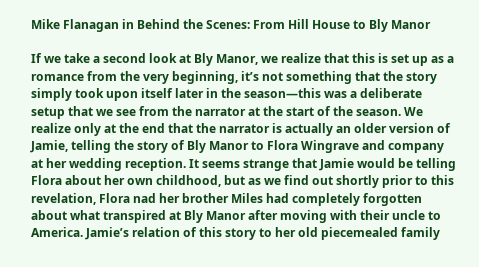Mike Flanagan in Behind the Scenes: From Hill House to Bly Manor

If we take a second look at Bly Manor, we realize that this is set up as a romance from the very beginning, it’s not something that the story simply took upon itself later in the season—this was a deliberate setup that we see from the narrator at the start of the season. We realize only at the end that the narrator is actually an older version of Jamie, telling the story of Bly Manor to Flora Wingrave and company at her wedding reception. It seems strange that Jamie would be telling Flora about her own childhood, but as we find out shortly prior to this revelation, Flora nad her brother Miles had completely forgotten about what transpired at Bly Manor after moving with their uncle to America. Jamie’s relation of this story to her old piecemealed family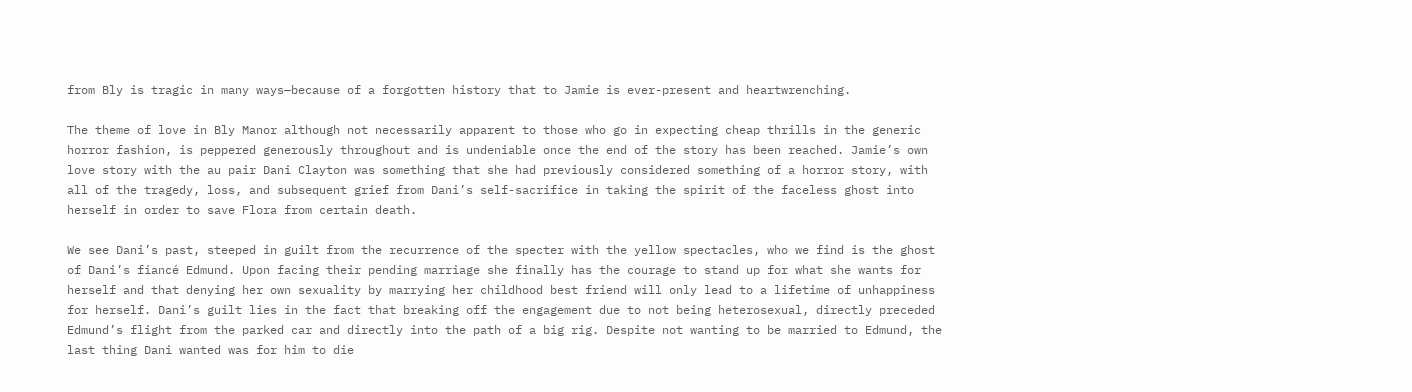from Bly is tragic in many ways—because of a forgotten history that to Jamie is ever-present and heartwrenching.

The theme of love in Bly Manor although not necessarily apparent to those who go in expecting cheap thrills in the generic horror fashion, is peppered generously throughout and is undeniable once the end of the story has been reached. Jamie’s own love story with the au pair Dani Clayton was something that she had previously considered something of a horror story, with all of the tragedy, loss, and subsequent grief from Dani’s self-sacrifice in taking the spirit of the faceless ghost into herself in order to save Flora from certain death.

We see Dani’s past, steeped in guilt from the recurrence of the specter with the yellow spectacles, who we find is the ghost of Dani’s fiancé Edmund. Upon facing their pending marriage she finally has the courage to stand up for what she wants for herself and that denying her own sexuality by marrying her childhood best friend will only lead to a lifetime of unhappiness for herself. Dani’s guilt lies in the fact that breaking off the engagement due to not being heterosexual, directly preceded Edmund’s flight from the parked car and directly into the path of a big rig. Despite not wanting to be married to Edmund, the last thing Dani wanted was for him to die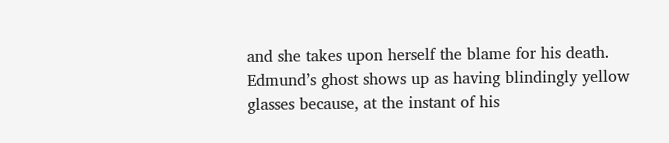and she takes upon herself the blame for his death. Edmund’s ghost shows up as having blindingly yellow glasses because, at the instant of his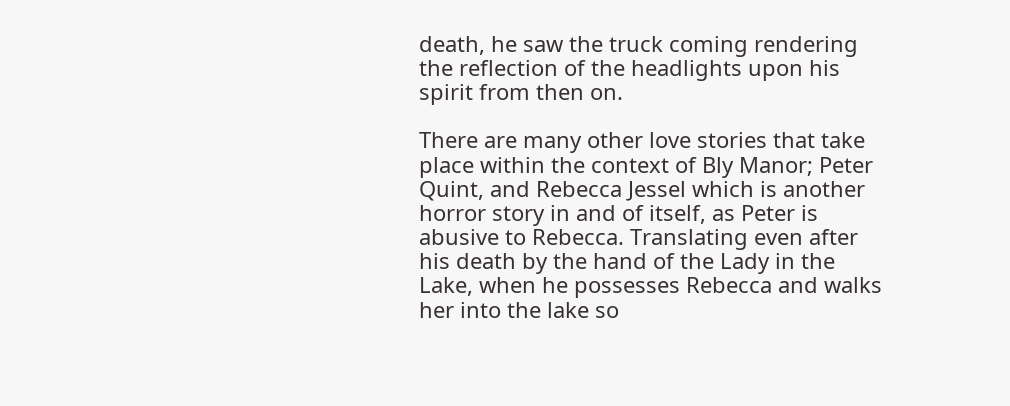death, he saw the truck coming rendering the reflection of the headlights upon his spirit from then on.

There are many other love stories that take place within the context of Bly Manor; Peter Quint, and Rebecca Jessel which is another horror story in and of itself, as Peter is abusive to Rebecca. Translating even after his death by the hand of the Lady in the Lake, when he possesses Rebecca and walks her into the lake so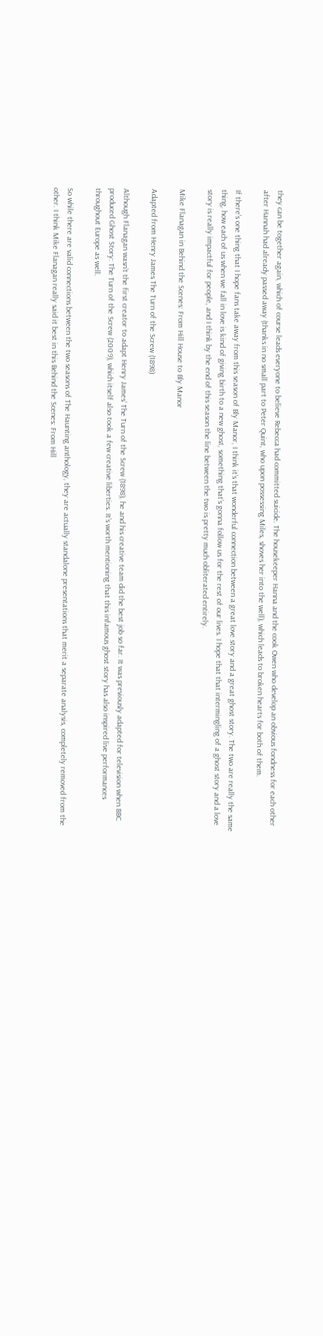they can be together again, which of course leads everyone to believe Rebecca had committed suicide. The housekeeper Hanna and the cook Owen who develop an obvious fondness for each other after Hannah had already passed away (thanks in no small part to Peter Quint, who upon possessing Miles, shoves her into the well), which leads to broken hearts for both of them.

If there’s one thing that I hope fans take away from this season of Bly Manor, I think it’s that wonderful connection between a great love story and a great ghost story. The two are really the same thing, how each of us when we fall in love is kind of giving birth to a new ghost, something that’s gonna follow us for the rest of our lives. I hope that that intermingling of a ghost story and a love story is really impactful for people, and I think by the end of this season the line between the two is pretty much obliterated entirely.

Mike Flanagan in Behind the Scenes: From Hill House to Bly Manor

Adapted from Henry James The Turn of the Screw (1898)

Although Flanagan wasn’t the first creator to adapt Henry James’ The Turn of the Screw (1898), he and his creative team did the best job so far. It was previously adapted for television when BBC produced Ghost Story: The Turn of the Screw (2009), which itself also took a few creative liberties. It’s worth mentioning that this infamous ghost story has also inspired live performances throughout Europe as well.

So while there are valid connections between the two seasons of The Haunting anthology, they are actually standalone presentations that merit a separate analysis, completely removed from the other. I think Mike Flanagan really said it best in this Behind the Scenes: From Hill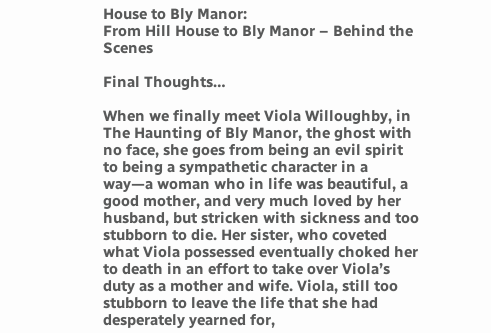House to Bly Manor:
From Hill House to Bly Manor – Behind the Scenes

Final Thoughts…

When we finally meet Viola Willoughby, in The Haunting of Bly Manor, the ghost with no face, she goes from being an evil spirit to being a sympathetic character in a way—a woman who in life was beautiful, a good mother, and very much loved by her husband, but stricken with sickness and too stubborn to die. Her sister, who coveted what Viola possessed eventually choked her to death in an effort to take over Viola’s duty as a mother and wife. Viola, still too stubborn to leave the life that she had desperately yearned for,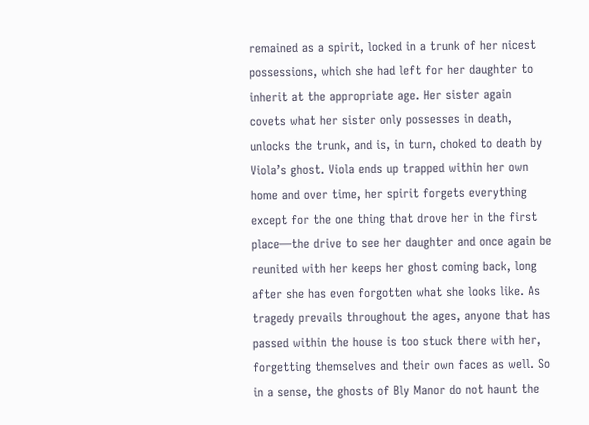remained as a spirit, locked in a trunk of her nicest possessions, which she had left for her daughter to inherit at the appropriate age. Her sister again covets what her sister only possesses in death, unlocks the trunk, and is, in turn, choked to death by Viola’s ghost. Viola ends up trapped within her own home and over time, her spirit forgets everything except for the one thing that drove her in the first place—the drive to see her daughter and once again be reunited with her keeps her ghost coming back, long after she has even forgotten what she looks like. As tragedy prevails throughout the ages, anyone that has passed within the house is too stuck there with her, forgetting themselves and their own faces as well. So in a sense, the ghosts of Bly Manor do not haunt the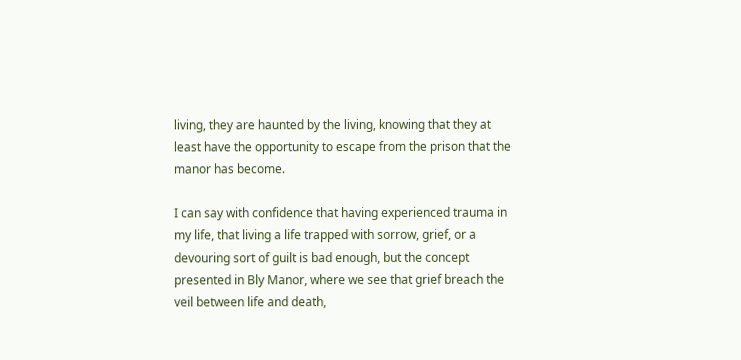living, they are haunted by the living, knowing that they at least have the opportunity to escape from the prison that the manor has become.

I can say with confidence that having experienced trauma in my life, that living a life trapped with sorrow, grief, or a devouring sort of guilt is bad enough, but the concept presented in Bly Manor, where we see that grief breach the veil between life and death,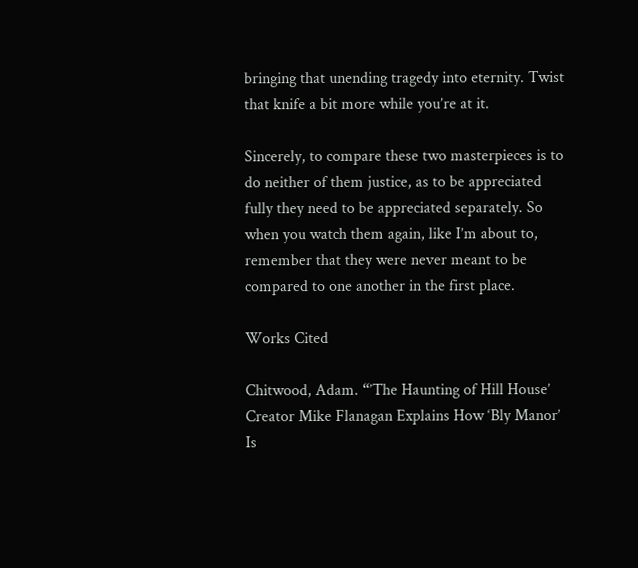bringing that unending tragedy into eternity. Twist that knife a bit more while you’re at it.

Sincerely, to compare these two masterpieces is to do neither of them justice, as to be appreciated fully they need to be appreciated separately. So when you watch them again, like I’m about to, remember that they were never meant to be compared to one another in the first place.

Works Cited

Chitwood, Adam. “’The Haunting of Hill House’ Creator Mike Flanagan Explains How ‘Bly Manor’ Is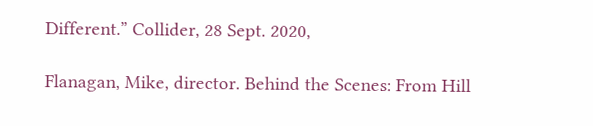Different.” Collider, 28 Sept. 2020,

Flanagan, Mike, director. Behind the Scenes: From Hill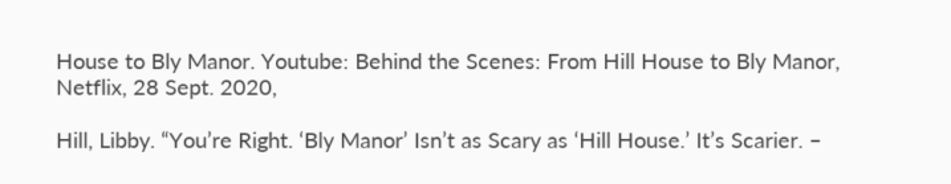House to Bly Manor. Youtube: Behind the Scenes: From Hill House to Bly Manor, Netflix, 28 Sept. 2020,

Hill, Libby. “You’re Right. ‘Bly Manor’ Isn’t as Scary as ‘Hill House.’ It’s Scarier. –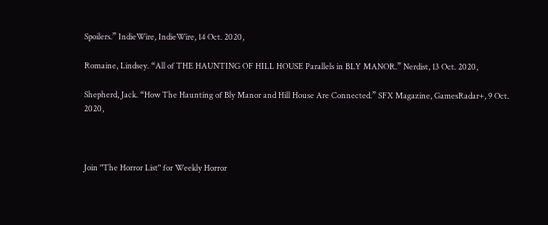Spoilers.” IndieWire, IndieWire, 14 Oct. 2020,

Romaine, Lindsey. “All of THE HAUNTING OF HILL HOUSE Parallels in BLY MANOR.” Nerdist, 13 Oct. 2020,

Shepherd, Jack. “How The Haunting of Bly Manor and Hill House Are Connected.” SFX Magazine, GamesRadar+, 9 Oct. 2020,



Join "The Horror List" for Weekly Horror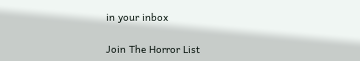in your inbox

Join The Horror List